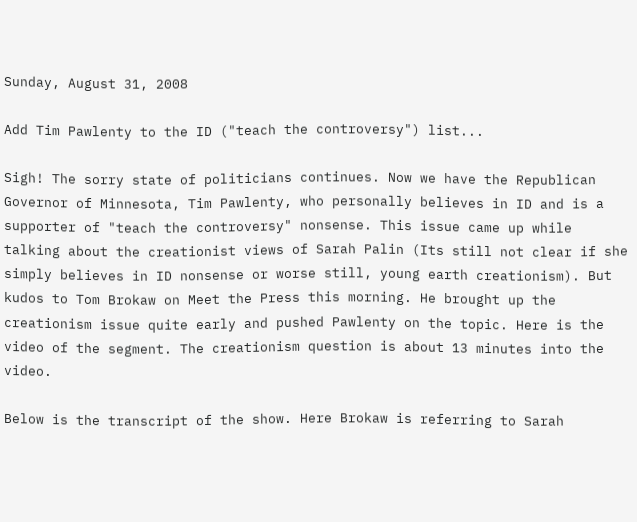Sunday, August 31, 2008

Add Tim Pawlenty to the ID ("teach the controversy") list...

Sigh! The sorry state of politicians continues. Now we have the Republican Governor of Minnesota, Tim Pawlenty, who personally believes in ID and is a supporter of "teach the controversy" nonsense. This issue came up while talking about the creationist views of Sarah Palin (Its still not clear if she simply believes in ID nonsense or worse still, young earth creationism). But kudos to Tom Brokaw on Meet the Press this morning. He brought up the creationism issue quite early and pushed Pawlenty on the topic. Here is the video of the segment. The creationism question is about 13 minutes into the video.

Below is the transcript of the show. Here Brokaw is referring to Sarah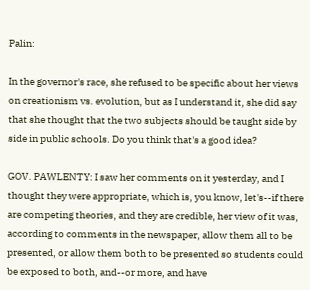Palin:

In the governor's race, she refused to be specific about her views on creationism vs. evolution, but as I understand it, she did say that she thought that the two subjects should be taught side by side in public schools. Do you think that's a good idea?

GOV. PAWLENTY: I saw her comments on it yesterday, and I thought they were appropriate, which is, you know, let's--if there are competing theories, and they are credible, her view of it was, according to comments in the newspaper, allow them all to be presented, or allow them both to be presented so students could be exposed to both, and--or more, and have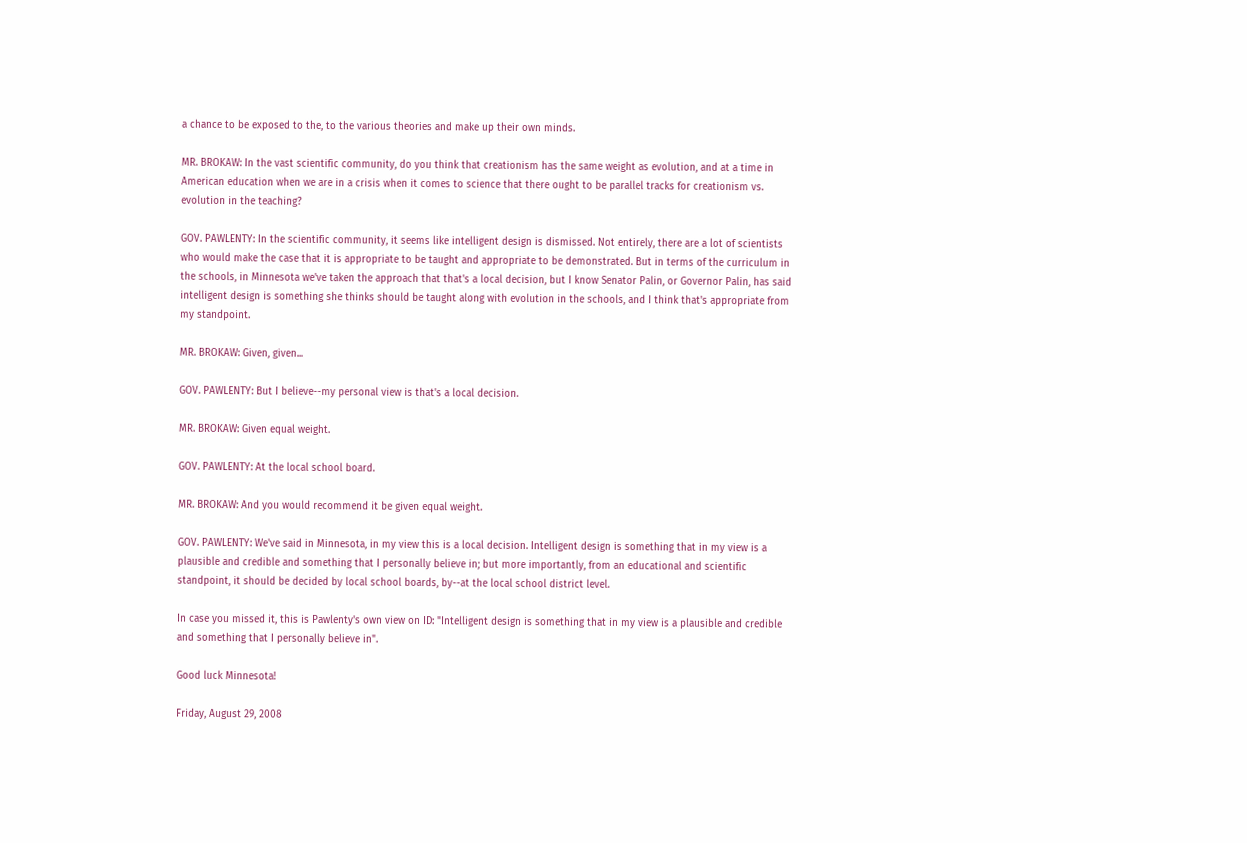a chance to be exposed to the, to the various theories and make up their own minds.

MR. BROKAW: In the vast scientific community, do you think that creationism has the same weight as evolution, and at a time in American education when we are in a crisis when it comes to science that there ought to be parallel tracks for creationism vs. evolution in the teaching?

GOV. PAWLENTY: In the scientific community, it seems like intelligent design is dismissed. Not entirely, there are a lot of scientists who would make the case that it is appropriate to be taught and appropriate to be demonstrated. But in terms of the curriculum in the schools, in Minnesota we've taken the approach that that's a local decision, but I know Senator Palin, or Governor Palin, has said intelligent design is something she thinks should be taught along with evolution in the schools, and I think that's appropriate from my standpoint.

MR. BROKAW: Given, given...

GOV. PAWLENTY: But I believe--my personal view is that's a local decision.

MR. BROKAW: Given equal weight.

GOV. PAWLENTY: At the local school board.

MR. BROKAW: And you would recommend it be given equal weight.

GOV. PAWLENTY: We've said in Minnesota, in my view this is a local decision. Intelligent design is something that in my view is a plausible and credible and something that I personally believe in; but more importantly, from an educational and scientific standpoint, it should be decided by local school boards, by--at the local school district level.

In case you missed it, this is Pawlenty's own view on ID: "Intelligent design is something that in my view is a plausible and credible and something that I personally believe in".

Good luck Minnesota!

Friday, August 29, 2008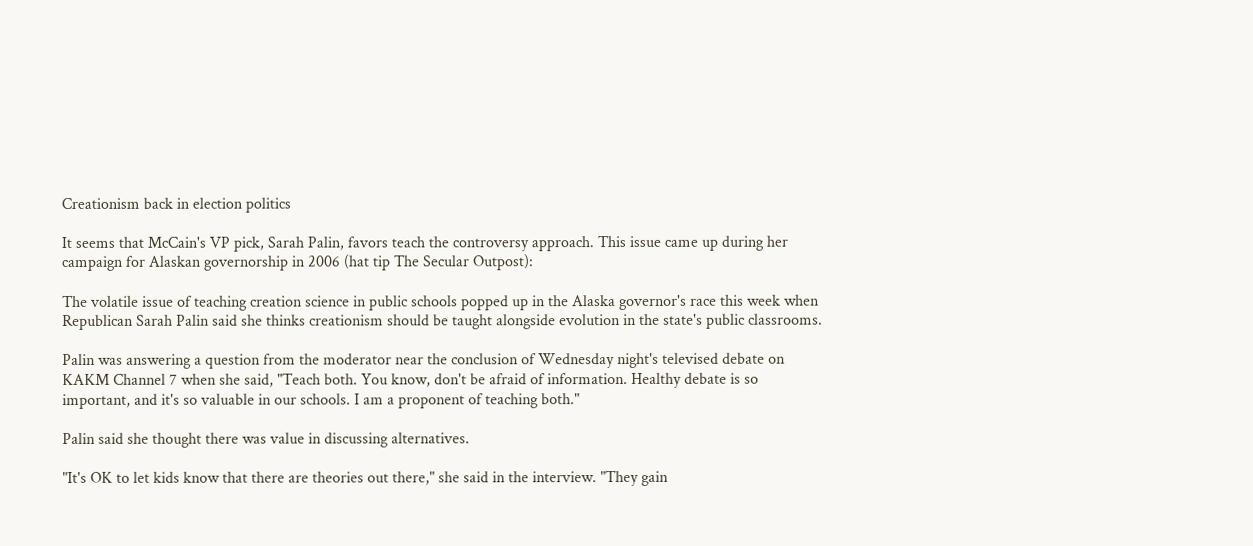Creationism back in election politics

It seems that McCain's VP pick, Sarah Palin, favors teach the controversy approach. This issue came up during her campaign for Alaskan governorship in 2006 (hat tip The Secular Outpost):

The volatile issue of teaching creation science in public schools popped up in the Alaska governor's race this week when Republican Sarah Palin said she thinks creationism should be taught alongside evolution in the state's public classrooms.

Palin was answering a question from the moderator near the conclusion of Wednesday night's televised debate on KAKM Channel 7 when she said, "Teach both. You know, don't be afraid of information. Healthy debate is so important, and it's so valuable in our schools. I am a proponent of teaching both."

Palin said she thought there was value in discussing alternatives.

"It's OK to let kids know that there are theories out there," she said in the interview. "They gain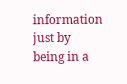information just by being in a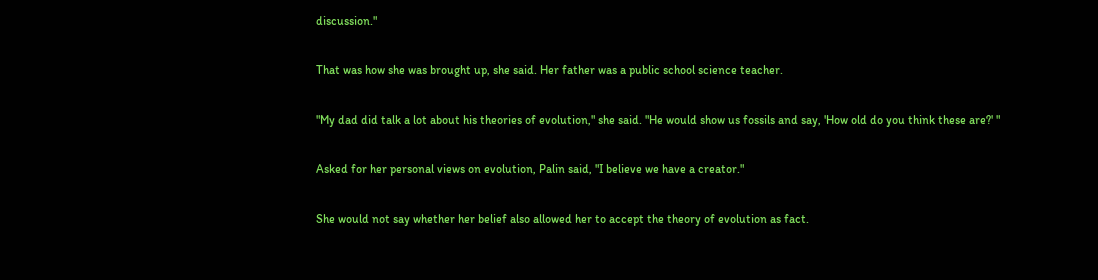discussion."

That was how she was brought up, she said. Her father was a public school science teacher.

"My dad did talk a lot about his theories of evolution," she said. "He would show us fossils and say, 'How old do you think these are?' "

Asked for her personal views on evolution, Palin said, "I believe we have a creator."

She would not say whether her belief also allowed her to accept the theory of evolution as fact.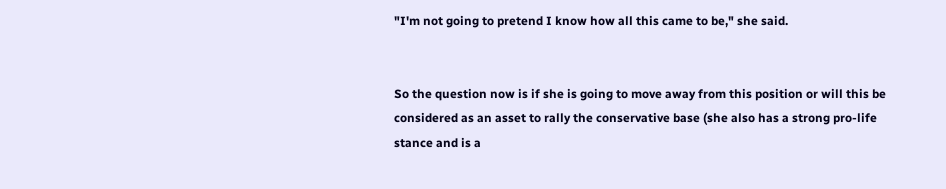"I'm not going to pretend I know how all this came to be," she said.


So the question now is if she is going to move away from this position or will this be considered as an asset to rally the conservative base (she also has a strong pro-life stance and is a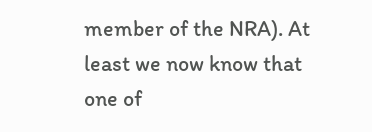member of the NRA). At least we now know that one of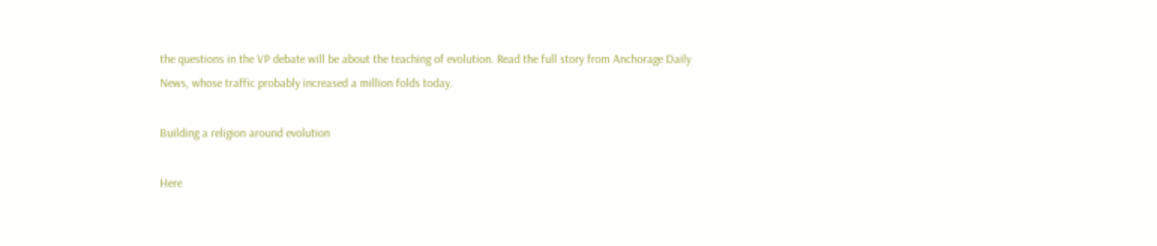the questions in the VP debate will be about the teaching of evolution. Read the full story from Anchorage Daily News, whose traffic probably increased a million folds today.

Building a religion around evolution

Here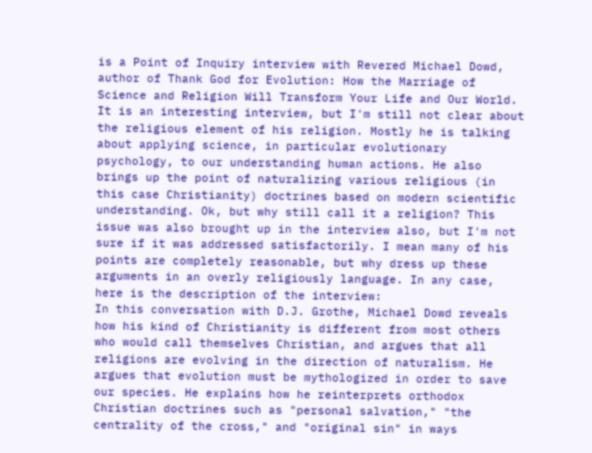is a Point of Inquiry interview with Revered Michael Dowd, author of Thank God for Evolution: How the Marriage of Science and Religion Will Transform Your Life and Our World. It is an interesting interview, but I'm still not clear about the religious element of his religion. Mostly he is talking about applying science, in particular evolutionary psychology, to our understanding human actions. He also brings up the point of naturalizing various religious (in this case Christianity) doctrines based on modern scientific understanding. Ok, but why still call it a religion? This issue was also brought up in the interview also, but I'm not sure if it was addressed satisfactorily. I mean many of his points are completely reasonable, but why dress up these arguments in an overly religiously language. In any case, here is the description of the interview:
In this conversation with D.J. Grothe, Michael Dowd reveals how his kind of Christianity is different from most others who would call themselves Christian, and argues that all religions are evolving in the direction of naturalism. He argues that evolution must be mythologized in order to save our species. He explains how he reinterprets orthodox Christian doctrines such as "personal salvation," "the centrality of the cross," and "original sin" in ways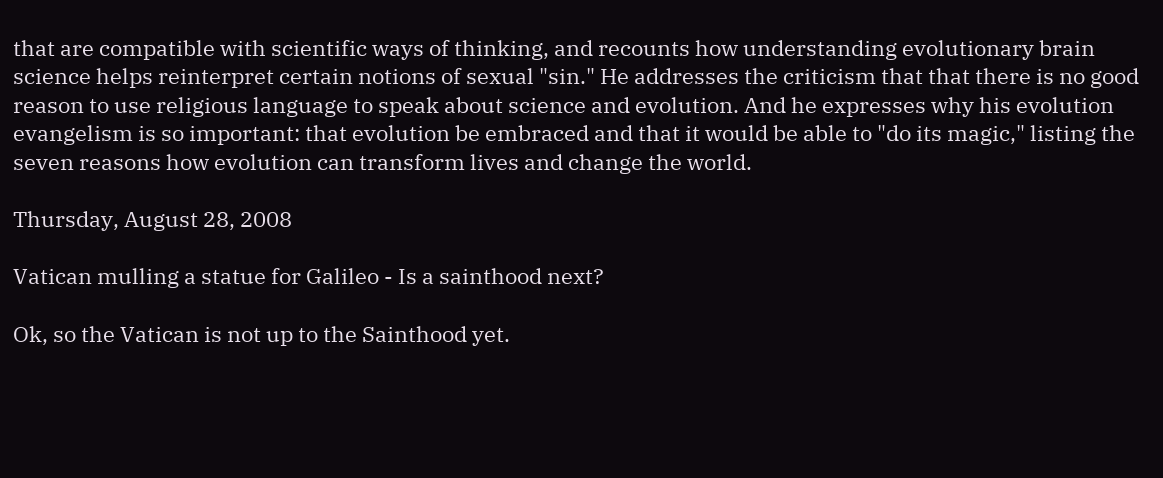that are compatible with scientific ways of thinking, and recounts how understanding evolutionary brain science helps reinterpret certain notions of sexual "sin." He addresses the criticism that that there is no good reason to use religious language to speak about science and evolution. And he expresses why his evolution evangelism is so important: that evolution be embraced and that it would be able to "do its magic," listing the seven reasons how evolution can transform lives and change the world.

Thursday, August 28, 2008

Vatican mulling a statue for Galileo - Is a sainthood next?

Ok, so the Vatican is not up to the Sainthood yet.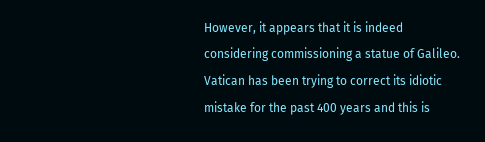However, it appears that it is indeed considering commissioning a statue of Galileo. Vatican has been trying to correct its idiotic mistake for the past 400 years and this is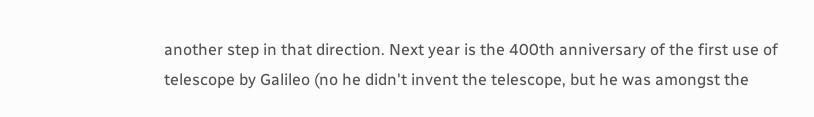another step in that direction. Next year is the 400th anniversary of the first use of telescope by Galileo (no he didn't invent the telescope, but he was amongst the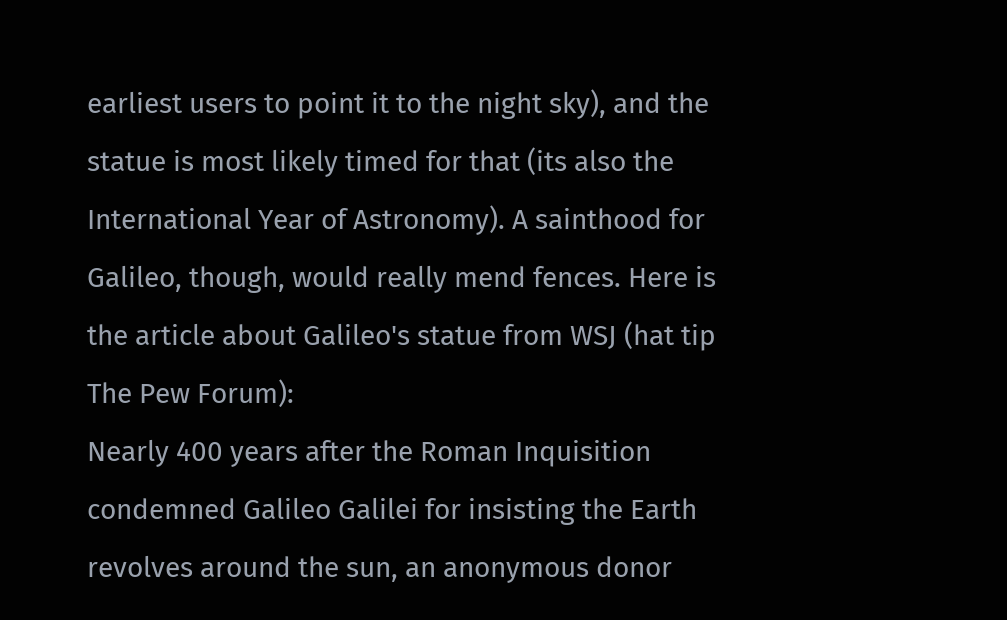earliest users to point it to the night sky), and the statue is most likely timed for that (its also the International Year of Astronomy). A sainthood for Galileo, though, would really mend fences. Here is the article about Galileo's statue from WSJ (hat tip The Pew Forum):
Nearly 400 years after the Roman Inquisition condemned Galileo Galilei for insisting the Earth revolves around the sun, an anonymous donor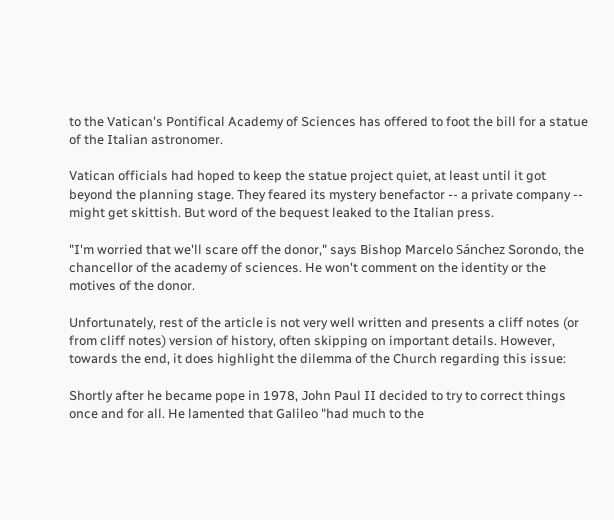to the Vatican's Pontifical Academy of Sciences has offered to foot the bill for a statue of the Italian astronomer.

Vatican officials had hoped to keep the statue project quiet, at least until it got beyond the planning stage. They feared its mystery benefactor -- a private company -- might get skittish. But word of the bequest leaked to the Italian press.

"I'm worried that we'll scare off the donor," says Bishop Marcelo Sánchez Sorondo, the chancellor of the academy of sciences. He won't comment on the identity or the motives of the donor.

Unfortunately, rest of the article is not very well written and presents a cliff notes (or from cliff notes) version of history, often skipping on important details. However, towards the end, it does highlight the dilemma of the Church regarding this issue:

Shortly after he became pope in 1978, John Paul II decided to try to correct things once and for all. He lamented that Galileo "had much to the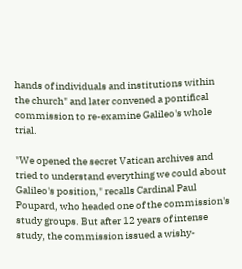hands of individuals and institutions within the church" and later convened a pontifical commission to re-examine Galileo's whole trial.

"We opened the secret Vatican archives and tried to understand everything we could about Galileo's position," recalls Cardinal Paul Poupard, who headed one of the commission's study groups. But after 12 years of intense study, the commission issued a wishy-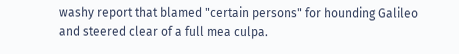washy report that blamed "certain persons" for hounding Galileo and steered clear of a full mea culpa.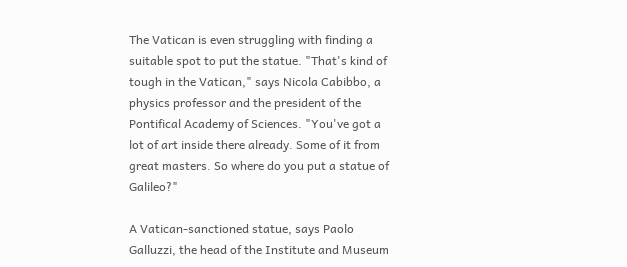The Vatican is even struggling with finding a suitable spot to put the statue. "That's kind of tough in the Vatican," says Nicola Cabibbo, a physics professor and the president of the Pontifical Academy of Sciences. "You've got a lot of art inside there already. Some of it from great masters. So where do you put a statue of Galileo?"

A Vatican-sanctioned statue, says Paolo Galluzzi, the head of the Institute and Museum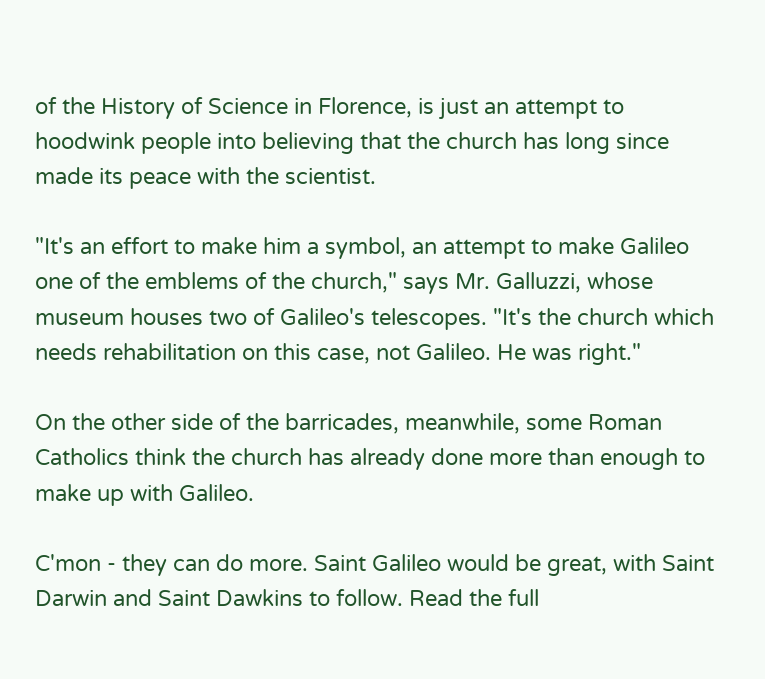of the History of Science in Florence, is just an attempt to hoodwink people into believing that the church has long since made its peace with the scientist.

"It's an effort to make him a symbol, an attempt to make Galileo one of the emblems of the church," says Mr. Galluzzi, whose museum houses two of Galileo's telescopes. "It's the church which needs rehabilitation on this case, not Galileo. He was right."

On the other side of the barricades, meanwhile, some Roman Catholics think the church has already done more than enough to make up with Galileo.

C'mon - they can do more. Saint Galileo would be great, with Saint Darwin and Saint Dawkins to follow. Read the full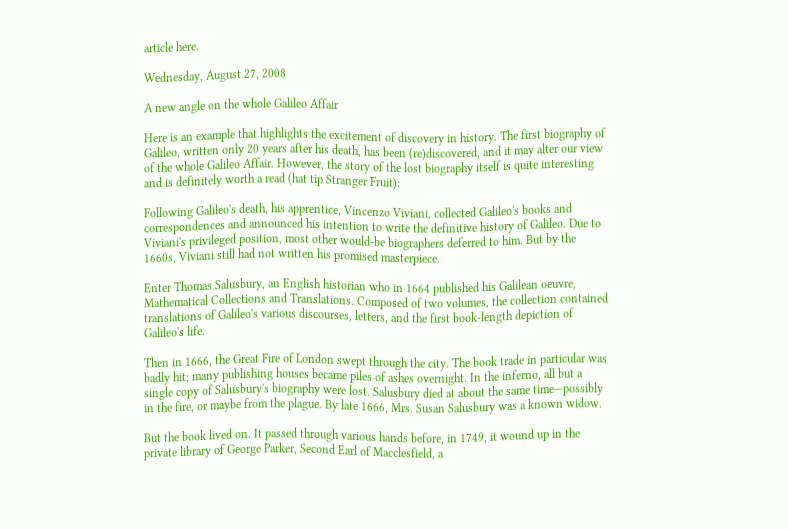article here.

Wednesday, August 27, 2008

A new angle on the whole Galileo Affair

Here is an example that highlights the excitement of discovery in history. The first biography of Galileo, written only 20 years after his death, has been (re)discovered, and it may alter our view of the whole Galileo Affair. However, the story of the lost biography itself is quite interesting and is definitely worth a read (hat tip Stranger Fruit):

Following Galileo's death, his apprentice, Vincenzo Viviani, collected Galileo's books and correspondences and announced his intention to write the definitive history of Galileo. Due to Viviani's privileged position, most other would-be biographers deferred to him. But by the 1660s, Viviani still had not written his promised masterpiece.

Enter Thomas Salusbury, an English historian who in 1664 published his Galilean oeuvre, Mathematical Collections and Translations. Composed of two volumes, the collection contained translations of Galileo's various discourses, letters, and the first book-length depiction of Galileo's life.

Then in 1666, the Great Fire of London swept through the city. The book trade in particular was badly hit; many publishing houses became piles of ashes overnight. In the inferno, all but a single copy of Salusbury's biography were lost. Salusbury died at about the same time—possibly in the fire, or maybe from the plague. By late 1666, Mrs. Susan Salusbury was a known widow.

But the book lived on. It passed through various hands before, in 1749, it wound up in the private library of George Parker, Second Earl of Macclesfield, a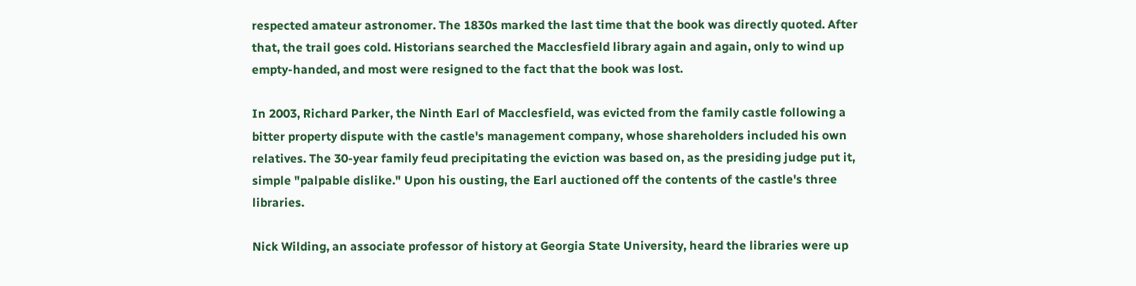respected amateur astronomer. The 1830s marked the last time that the book was directly quoted. After that, the trail goes cold. Historians searched the Macclesfield library again and again, only to wind up empty-handed, and most were resigned to the fact that the book was lost.

In 2003, Richard Parker, the Ninth Earl of Macclesfield, was evicted from the family castle following a bitter property dispute with the castle's management company, whose shareholders included his own relatives. The 30-year family feud precipitating the eviction was based on, as the presiding judge put it, simple "palpable dislike." Upon his ousting, the Earl auctioned off the contents of the castle's three libraries.

Nick Wilding, an associate professor of history at Georgia State University, heard the libraries were up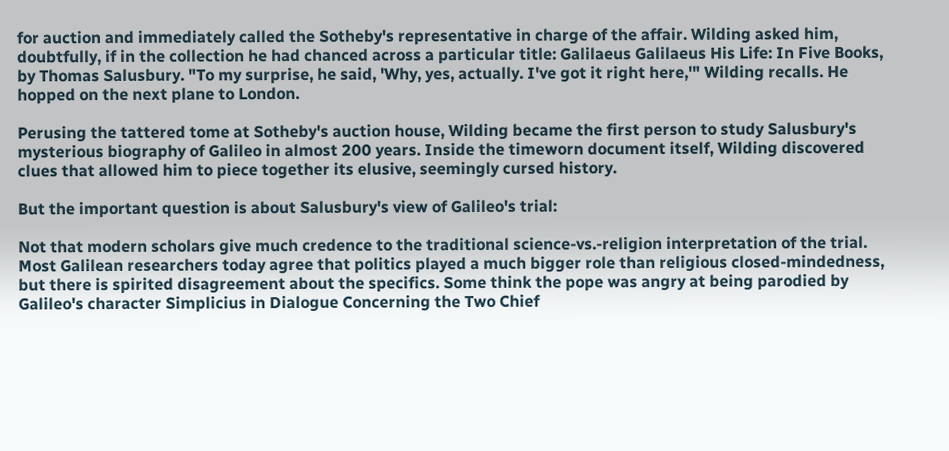for auction and immediately called the Sotheby's representative in charge of the affair. Wilding asked him, doubtfully, if in the collection he had chanced across a particular title: Galilaeus Galilaeus His Life: In Five Books, by Thomas Salusbury. "To my surprise, he said, 'Why, yes, actually. I've got it right here,'" Wilding recalls. He hopped on the next plane to London.

Perusing the tattered tome at Sotheby's auction house, Wilding became the first person to study Salusbury's mysterious biography of Galileo in almost 200 years. Inside the timeworn document itself, Wilding discovered clues that allowed him to piece together its elusive, seemingly cursed history.

But the important question is about Salusbury's view of Galileo's trial:

Not that modern scholars give much credence to the traditional science-vs.-religion interpretation of the trial. Most Galilean researchers today agree that politics played a much bigger role than religious closed-mindedness, but there is spirited disagreement about the specifics. Some think the pope was angry at being parodied by Galileo's character Simplicius in Dialogue Concerning the Two Chief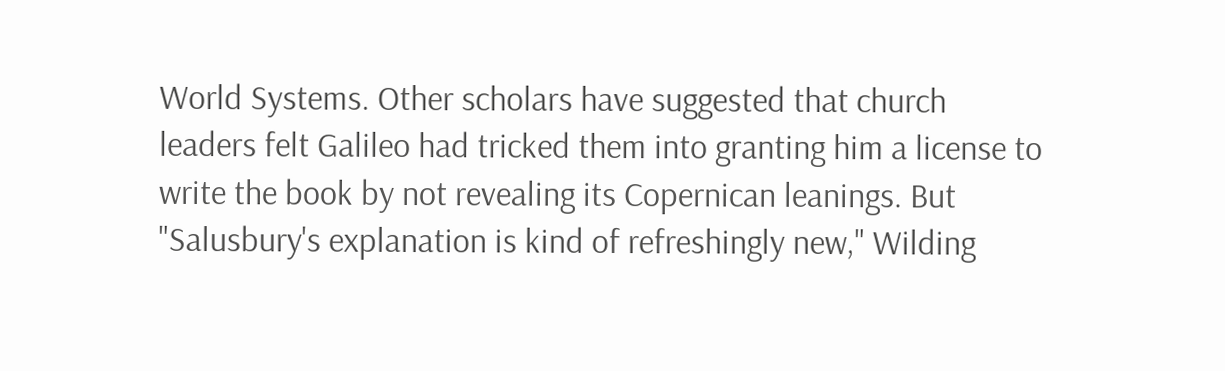World Systems. Other scholars have suggested that church leaders felt Galileo had tricked them into granting him a license to write the book by not revealing its Copernican leanings. But "Salusbury's explanation is kind of refreshingly new," Wilding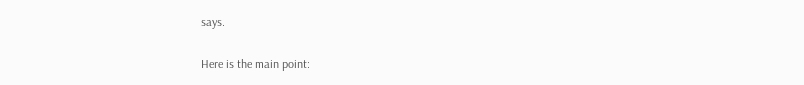says.

Here is the main point: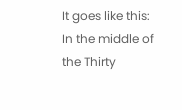It goes like this: In the middle of the Thirty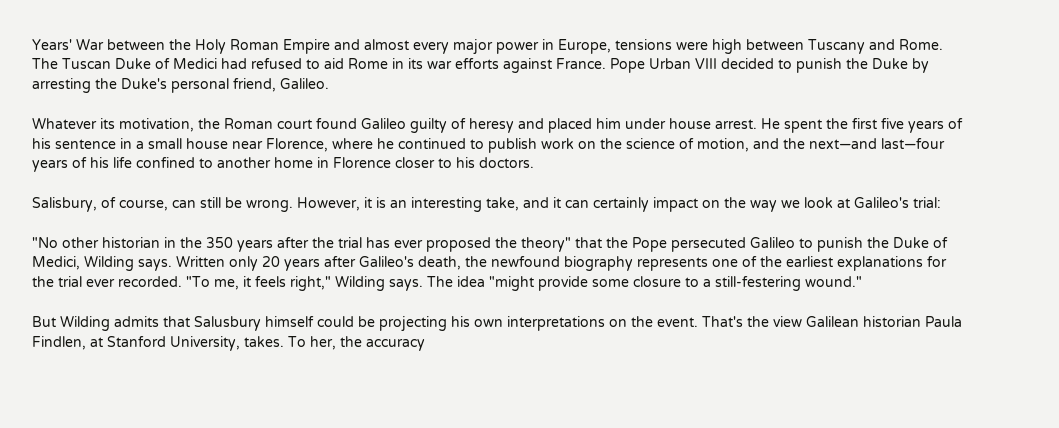Years' War between the Holy Roman Empire and almost every major power in Europe, tensions were high between Tuscany and Rome. The Tuscan Duke of Medici had refused to aid Rome in its war efforts against France. Pope Urban VIII decided to punish the Duke by arresting the Duke's personal friend, Galileo.

Whatever its motivation, the Roman court found Galileo guilty of heresy and placed him under house arrest. He spent the first five years of his sentence in a small house near Florence, where he continued to publish work on the science of motion, and the next—and last—four years of his life confined to another home in Florence closer to his doctors.

Salisbury, of course, can still be wrong. However, it is an interesting take, and it can certainly impact on the way we look at Galileo's trial:

"No other historian in the 350 years after the trial has ever proposed the theory" that the Pope persecuted Galileo to punish the Duke of Medici, Wilding says. Written only 20 years after Galileo's death, the newfound biography represents one of the earliest explanations for the trial ever recorded. "To me, it feels right," Wilding says. The idea "might provide some closure to a still-festering wound."

But Wilding admits that Salusbury himself could be projecting his own interpretations on the event. That's the view Galilean historian Paula Findlen, at Stanford University, takes. To her, the accuracy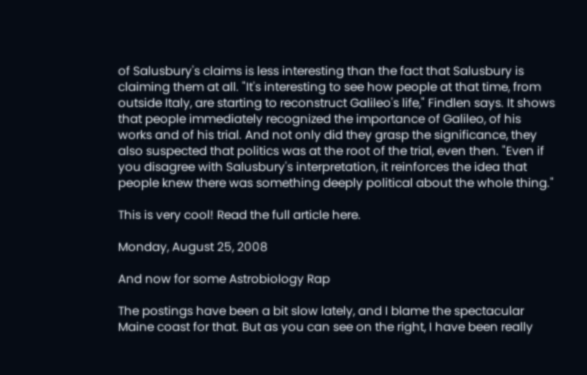of Salusbury's claims is less interesting than the fact that Salusbury is claiming them at all. "It's interesting to see how people at that time, from outside Italy, are starting to reconstruct Galileo's life," Findlen says. It shows that people immediately recognized the importance of Galileo, of his works and of his trial. And not only did they grasp the significance, they also suspected that politics was at the root of the trial, even then. "Even if you disagree with Salusbury's interpretation, it reinforces the idea that people knew there was something deeply political about the whole thing."

This is very cool! Read the full article here.

Monday, August 25, 2008

And now for some Astrobiology Rap

The postings have been a bit slow lately, and I blame the spectacular Maine coast for that. But as you can see on the right, I have been really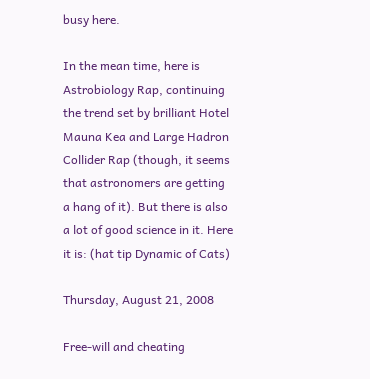busy here.

In the mean time, here is Astrobiology Rap, continuing the trend set by brilliant Hotel Mauna Kea and Large Hadron Collider Rap (though, it seems that astronomers are getting a hang of it). But there is also a lot of good science in it. Here it is: (hat tip Dynamic of Cats)

Thursday, August 21, 2008

Free-will and cheating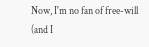Now, I'm no fan of free-will (and I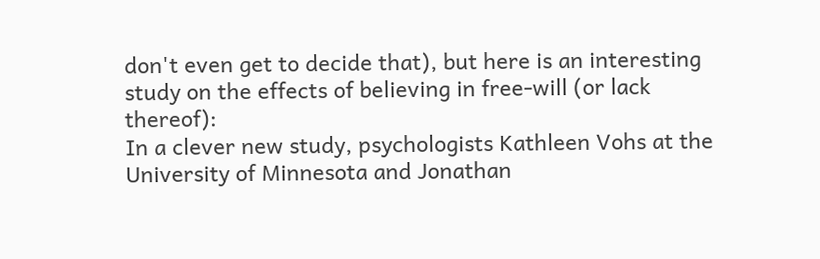don't even get to decide that), but here is an interesting study on the effects of believing in free-will (or lack thereof):
In a clever new study, psychologists Kathleen Vohs at the University of Minnesota and Jonathan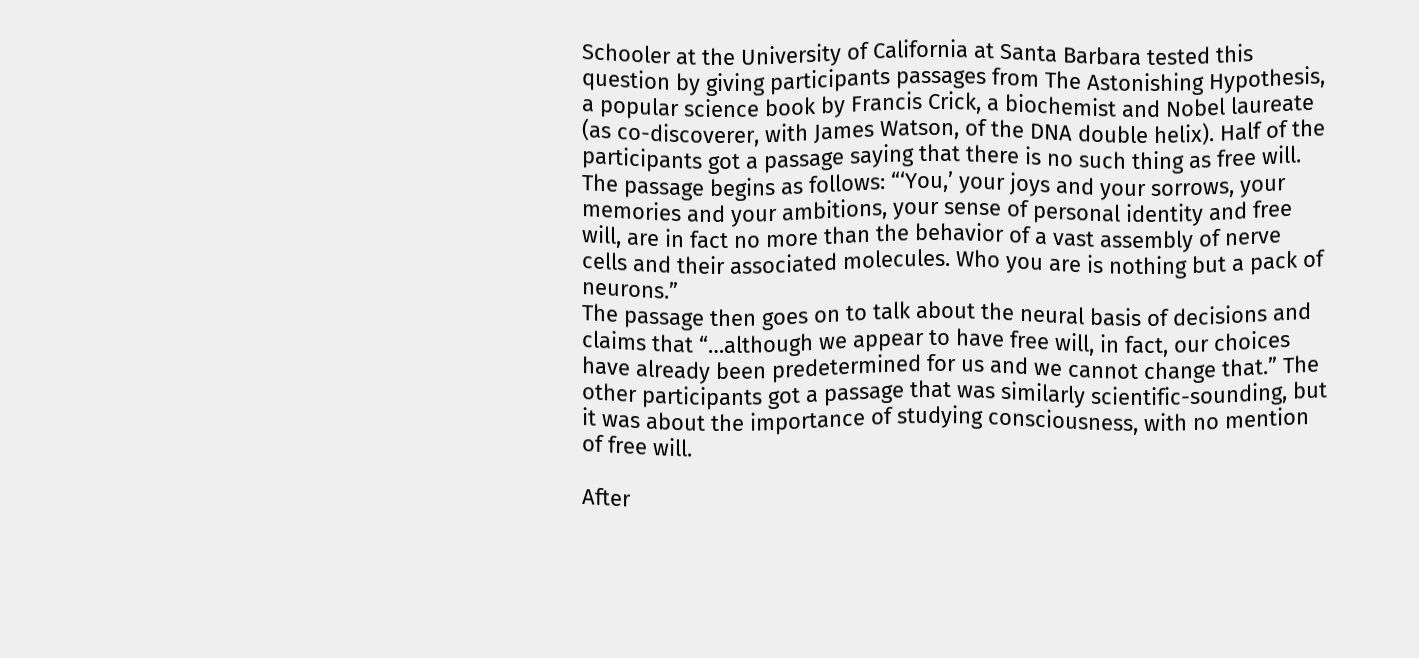Schooler at the University of California at Santa Barbara tested this question by giving participants passages from The Astonishing Hypothesis, a popular science book by Francis Crick, a biochemist and Nobel laureate (as co-discoverer, with James Watson, of the DNA double helix). Half of the participants got a passage saying that there is no such thing as free will. The passage begins as follows: “‘You,’ your joys and your sorrows, your memories and your ambitions, your sense of personal identity and free will, are in fact no more than the behavior of a vast assembly of nerve cells and their associated molecules. Who you are is nothing but a pack of neurons.”
The passage then goes on to talk about the neural basis of decisions and claims that “…although we appear to have free will, in fact, our choices have already been predetermined for us and we cannot change that.” The other participants got a passage that was similarly scientific-sounding, but it was about the importance of studying consciousness, with no mention of free will.

After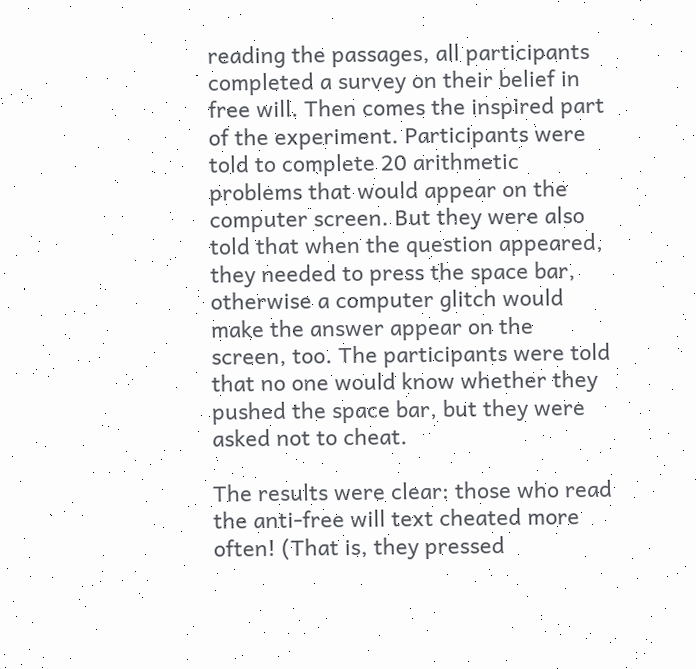reading the passages, all participants completed a survey on their belief in free will. Then comes the inspired part of the experiment. Participants were told to complete 20 arithmetic problems that would appear on the computer screen. But they were also told that when the question appeared, they needed to press the space bar, otherwise a computer glitch would make the answer appear on the screen, too. The participants were told that no one would know whether they pushed the space bar, but they were asked not to cheat.

The results were clear: those who read the anti-free will text cheated more often! (That is, they pressed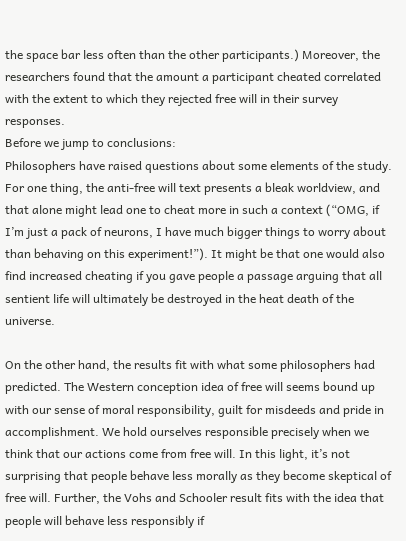the space bar less often than the other participants.) Moreover, the researchers found that the amount a participant cheated correlated with the extent to which they rejected free will in their survey responses.
Before we jump to conclusions:
Philosophers have raised questions about some elements of the study. For one thing, the anti-free will text presents a bleak worldview, and that alone might lead one to cheat more in such a context (“OMG, if I’m just a pack of neurons, I have much bigger things to worry about than behaving on this experiment!”). It might be that one would also find increased cheating if you gave people a passage arguing that all sentient life will ultimately be destroyed in the heat death of the universe.

On the other hand, the results fit with what some philosophers had predicted. The Western conception idea of free will seems bound up with our sense of moral responsibility, guilt for misdeeds and pride in accomplishment. We hold ourselves responsible precisely when we think that our actions come from free will. In this light, it’s not surprising that people behave less morally as they become skeptical of free will. Further, the Vohs and Schooler result fits with the idea that people will behave less responsibly if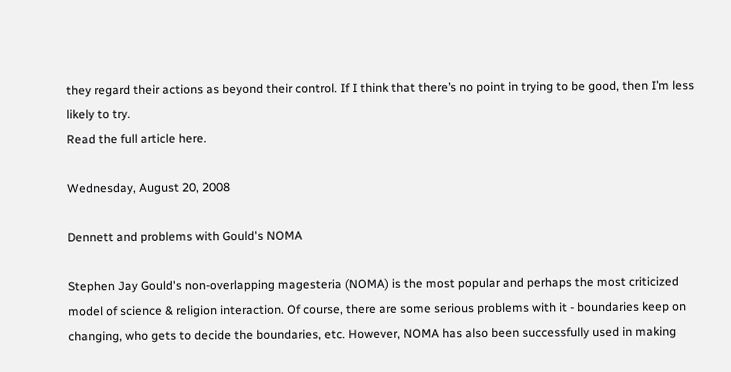they regard their actions as beyond their control. If I think that there’s no point in trying to be good, then I’m less likely to try.
Read the full article here.

Wednesday, August 20, 2008

Dennett and problems with Gould's NOMA

Stephen Jay Gould's non-overlapping magesteria (NOMA) is the most popular and perhaps the most criticized model of science & religion interaction. Of course, there are some serious problems with it - boundaries keep on changing, who gets to decide the boundaries, etc. However, NOMA has also been successfully used in making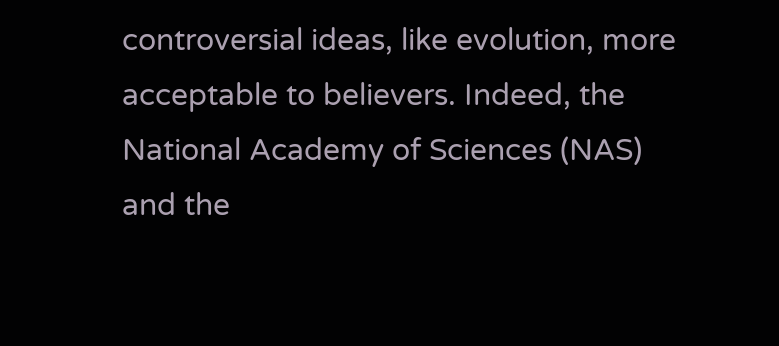controversial ideas, like evolution, more acceptable to believers. Indeed, the National Academy of Sciences (NAS) and the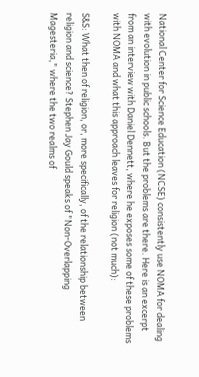National Center for Science Education (NCSE) consistently use NOMA for dealing with evolution in public schools. But the problems are there. Here is an excerpt from an interview with Daniel Dennett, where he exposes some of these problems with NOMA and what this approach leaves for religion (not much):

S&S: What then of religion, or, more specifically, of the relationship between religion and science? Stephen Jay Gould speaks of "Non-Overlapping Magesteria," where the two realms of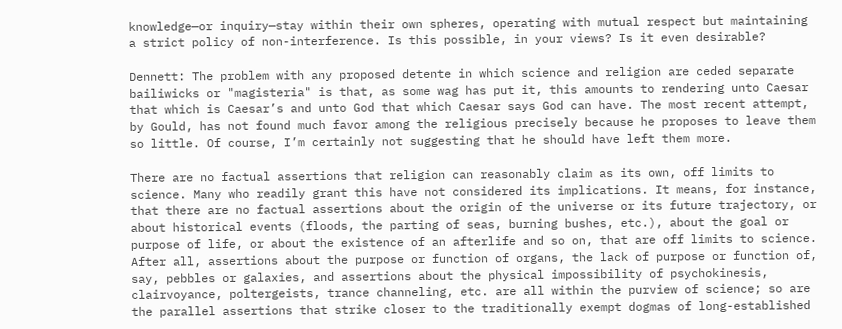knowledge—or inquiry—stay within their own spheres, operating with mutual respect but maintaining a strict policy of non-interference. Is this possible, in your views? Is it even desirable?

Dennett: The problem with any proposed detente in which science and religion are ceded separate bailiwicks or "magisteria" is that, as some wag has put it, this amounts to rendering unto Caesar that which is Caesar’s and unto God that which Caesar says God can have. The most recent attempt, by Gould, has not found much favor among the religious precisely because he proposes to leave them so little. Of course, I’m certainly not suggesting that he should have left them more.

There are no factual assertions that religion can reasonably claim as its own, off limits to science. Many who readily grant this have not considered its implications. It means, for instance, that there are no factual assertions about the origin of the universe or its future trajectory, or about historical events (floods, the parting of seas, burning bushes, etc.), about the goal or purpose of life, or about the existence of an afterlife and so on, that are off limits to science. After all, assertions about the purpose or function of organs, the lack of purpose or function of, say, pebbles or galaxies, and assertions about the physical impossibility of psychokinesis, clairvoyance, poltergeists, trance channeling, etc. are all within the purview of science; so are the parallel assertions that strike closer to the traditionally exempt dogmas of long-established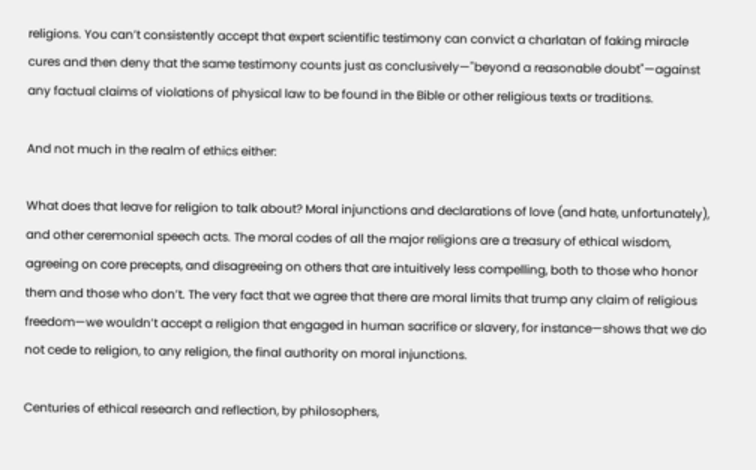religions. You can’t consistently accept that expert scientific testimony can convict a charlatan of faking miracle cures and then deny that the same testimony counts just as conclusively—"beyond a reasonable doubt"—against any factual claims of violations of physical law to be found in the Bible or other religious texts or traditions.

And not much in the realm of ethics either:

What does that leave for religion to talk about? Moral injunctions and declarations of love (and hate, unfortunately), and other ceremonial speech acts. The moral codes of all the major religions are a treasury of ethical wisdom, agreeing on core precepts, and disagreeing on others that are intuitively less compelling, both to those who honor them and those who don’t. The very fact that we agree that there are moral limits that trump any claim of religious freedom—we wouldn’t accept a religion that engaged in human sacrifice or slavery, for instance—shows that we do not cede to religion, to any religion, the final authority on moral injunctions.

Centuries of ethical research and reflection, by philosophers,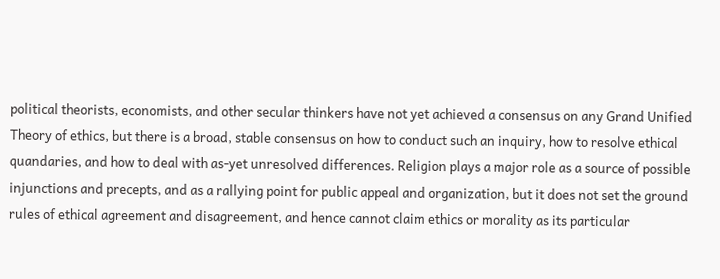political theorists, economists, and other secular thinkers have not yet achieved a consensus on any Grand Unified Theory of ethics, but there is a broad, stable consensus on how to conduct such an inquiry, how to resolve ethical quandaries, and how to deal with as-yet unresolved differences. Religion plays a major role as a source of possible injunctions and precepts, and as a rallying point for public appeal and organization, but it does not set the ground rules of ethical agreement and disagreement, and hence cannot claim ethics or morality as its particular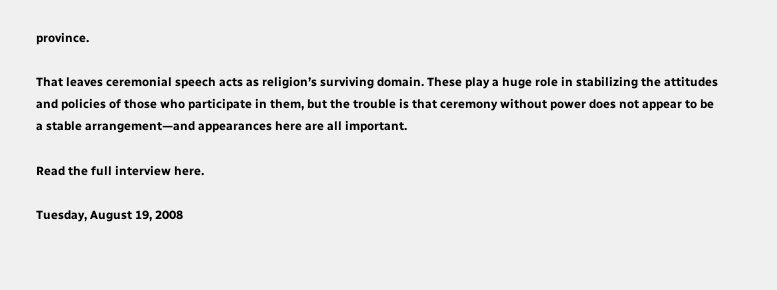province.

That leaves ceremonial speech acts as religion’s surviving domain. These play a huge role in stabilizing the attitudes and policies of those who participate in them, but the trouble is that ceremony without power does not appear to be a stable arrangement—and appearances here are all important.

Read the full interview here.

Tuesday, August 19, 2008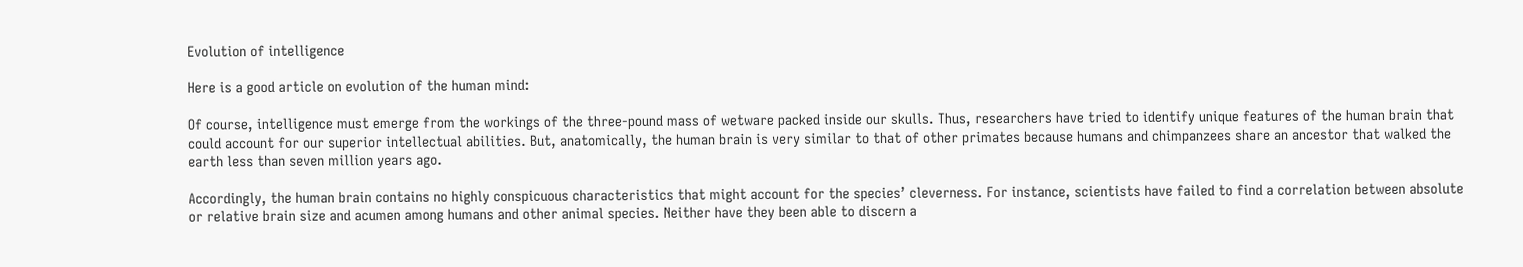Evolution of intelligence

Here is a good article on evolution of the human mind:

Of course, intelligence must emerge from the workings of the three-pound mass of wetware packed inside our skulls. Thus, researchers have tried to identify unique features of the human brain that could account for our superior intellectual abilities. But, anatomically, the human brain is very similar to that of other primates because humans and chimpanzees share an ancestor that walked the earth less than seven million years ago.

Accordingly, the human brain contains no highly conspicuous characteristics that might account for the species’ cleverness. For instance, scientists have failed to find a correlation between absolute or relative brain size and acumen among humans and other animal species. Neither have they been able to discern a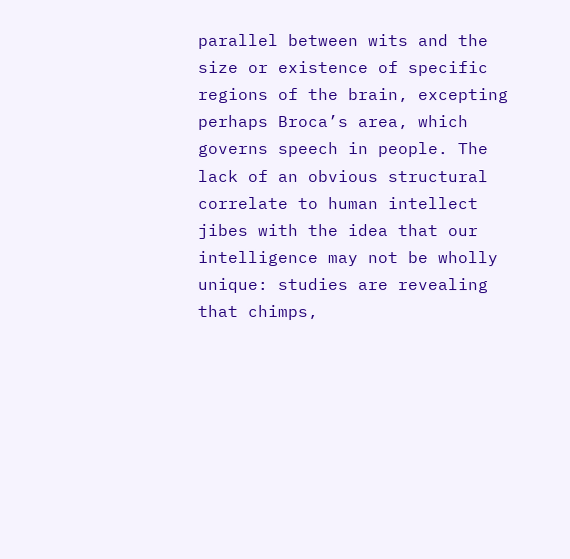parallel between wits and the size or existence of specific regions of the brain, excepting perhaps Broca’s area, which governs speech in people. The lack of an obvious structural correlate to human intellect jibes with the idea that our intelligence may not be wholly unique: studies are revealing that chimps,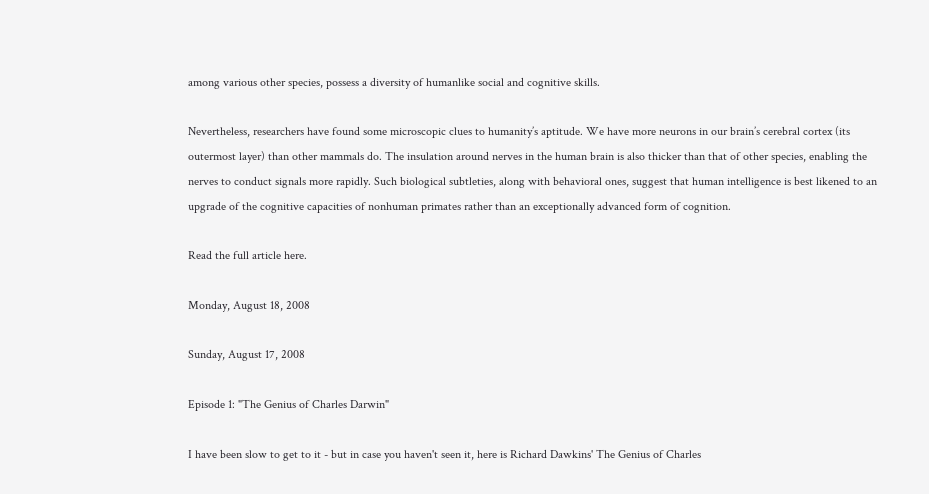among various other species, possess a diversity of humanlike social and cognitive skills.

Nevertheless, researchers have found some microscopic clues to humanity’s aptitude. We have more neurons in our brain’s cerebral cortex (its outermost layer) than other mammals do. The insulation around nerves in the human brain is also thicker than that of other species, enabling the nerves to conduct signals more rapidly. Such biological subtleties, along with behavioral ones, suggest that human intelligence is best likened to an upgrade of the cognitive capacities of nonhuman primates rather than an exceptionally advanced form of cognition.

Read the full article here.

Monday, August 18, 2008

Sunday, August 17, 2008

Episode 1: "The Genius of Charles Darwin"

I have been slow to get to it - but in case you haven't seen it, here is Richard Dawkins' The Genius of Charles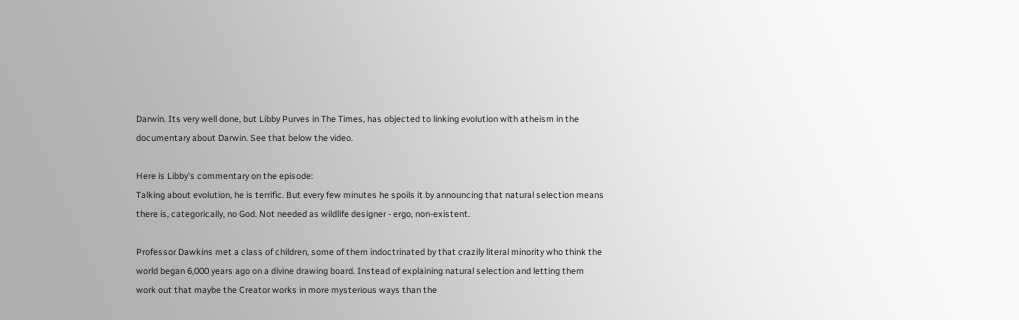Darwin. Its very well done, but Libby Purves in The Times, has objected to linking evolution with atheism in the documentary about Darwin. See that below the video.

Here is Libby's commentary on the episode:
Talking about evolution, he is terrific. But every few minutes he spoils it by announcing that natural selection means there is, categorically, no God. Not needed as wildlife designer - ergo, non-existent.

Professor Dawkins met a class of children, some of them indoctrinated by that crazily literal minority who think the world began 6,000 years ago on a divine drawing board. Instead of explaining natural selection and letting them work out that maybe the Creator works in more mysterious ways than the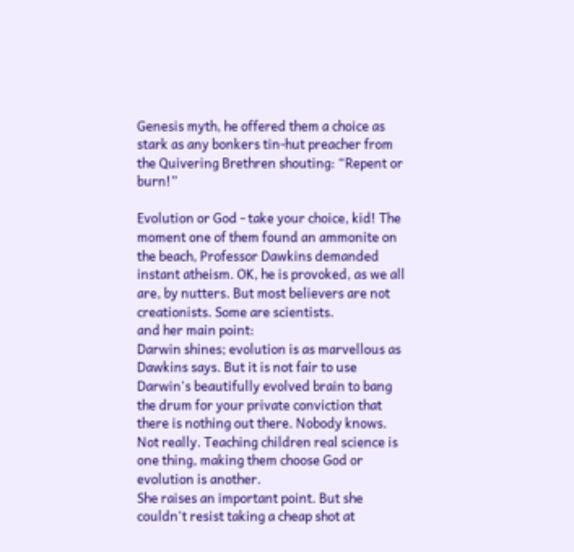Genesis myth, he offered them a choice as stark as any bonkers tin-hut preacher from the Quivering Brethren shouting: “Repent or burn!”

Evolution or God - take your choice, kid! The moment one of them found an ammonite on the beach, Professor Dawkins demanded instant atheism. OK, he is provoked, as we all are, by nutters. But most believers are not creationists. Some are scientists.
and her main point:
Darwin shines; evolution is as marvellous as Dawkins says. But it is not fair to use Darwin's beautifully evolved brain to bang the drum for your private conviction that there is nothing out there. Nobody knows. Not really. Teaching children real science is one thing, making them choose God or evolution is another.
She raises an important point. But she couldn't resist taking a cheap shot at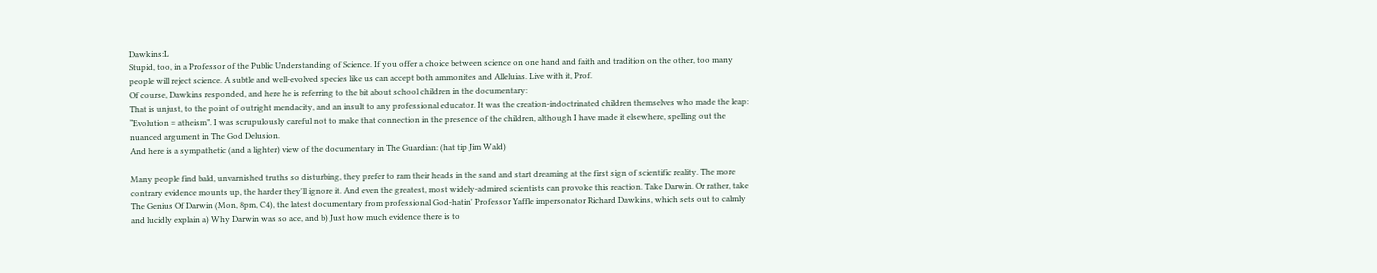Dawkins:L
Stupid, too, in a Professor of the Public Understanding of Science. If you offer a choice between science on one hand and faith and tradition on the other, too many people will reject science. A subtle and well-evolved species like us can accept both ammonites and Alleluias. Live with it, Prof.
Of course, Dawkins responded, and here he is referring to the bit about school children in the documentary:
That is unjust, to the point of outright mendacity, and an insult to any professional educator. It was the creation-indoctrinated children themselves who made the leap: “Evolution = atheism”. I was scrupulously careful not to make that connection in the presence of the children, although I have made it elsewhere, spelling out the nuanced argument in The God Delusion.
And here is a sympathetic (and a lighter) view of the documentary in The Guardian: (hat tip Jim Wald)

Many people find bald, unvarnished truths so disturbing, they prefer to ram their heads in the sand and start dreaming at the first sign of scientific reality. The more contrary evidence mounts up, the harder they'll ignore it. And even the greatest, most widely-admired scientists can provoke this reaction. Take Darwin. Or rather, take The Genius Of Darwin (Mon, 8pm, C4), the latest documentary from professional God-hatin' Professor Yaffle impersonator Richard Dawkins, which sets out to calmly and lucidly explain a) Why Darwin was so ace, and b) Just how much evidence there is to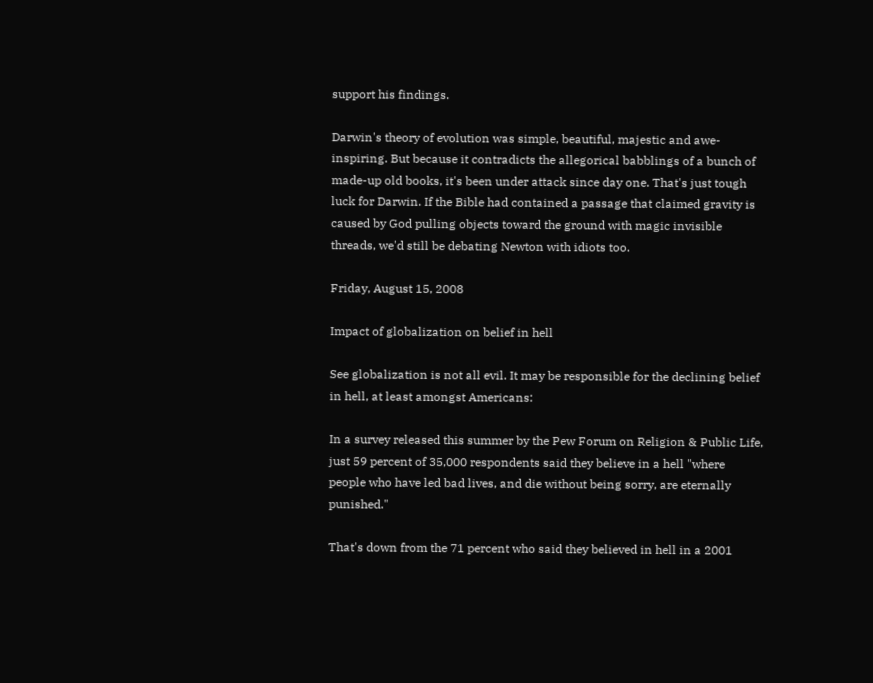support his findings.

Darwin's theory of evolution was simple, beautiful, majestic and awe-inspiring. But because it contradicts the allegorical babblings of a bunch of made-up old books, it's been under attack since day one. That's just tough luck for Darwin. If the Bible had contained a passage that claimed gravity is caused by God pulling objects toward the ground with magic invisible threads, we'd still be debating Newton with idiots too.

Friday, August 15, 2008

Impact of globalization on belief in hell

See globalization is not all evil. It may be responsible for the declining belief in hell, at least amongst Americans:

In a survey released this summer by the Pew Forum on Religion & Public Life, just 59 percent of 35,000 respondents said they believe in a hell "where people who have led bad lives, and die without being sorry, are eternally punished."

That's down from the 71 percent who said they believed in hell in a 2001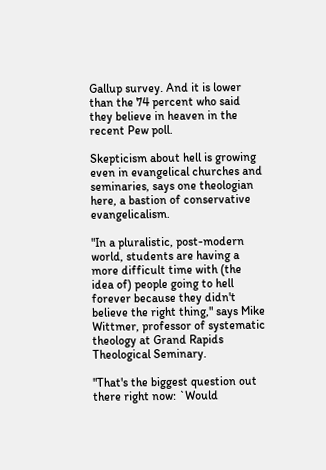Gallup survey. And it is lower than the 74 percent who said they believe in heaven in the recent Pew poll.

Skepticism about hell is growing even in evangelical churches and seminaries, says one theologian here, a bastion of conservative evangelicalism.

"In a pluralistic, post-modern world, students are having a more difficult time with (the idea of) people going to hell forever because they didn't believe the right thing," says Mike Wittmer, professor of systematic theology at Grand Rapids Theological Seminary.

"That's the biggest question out there right now: `Would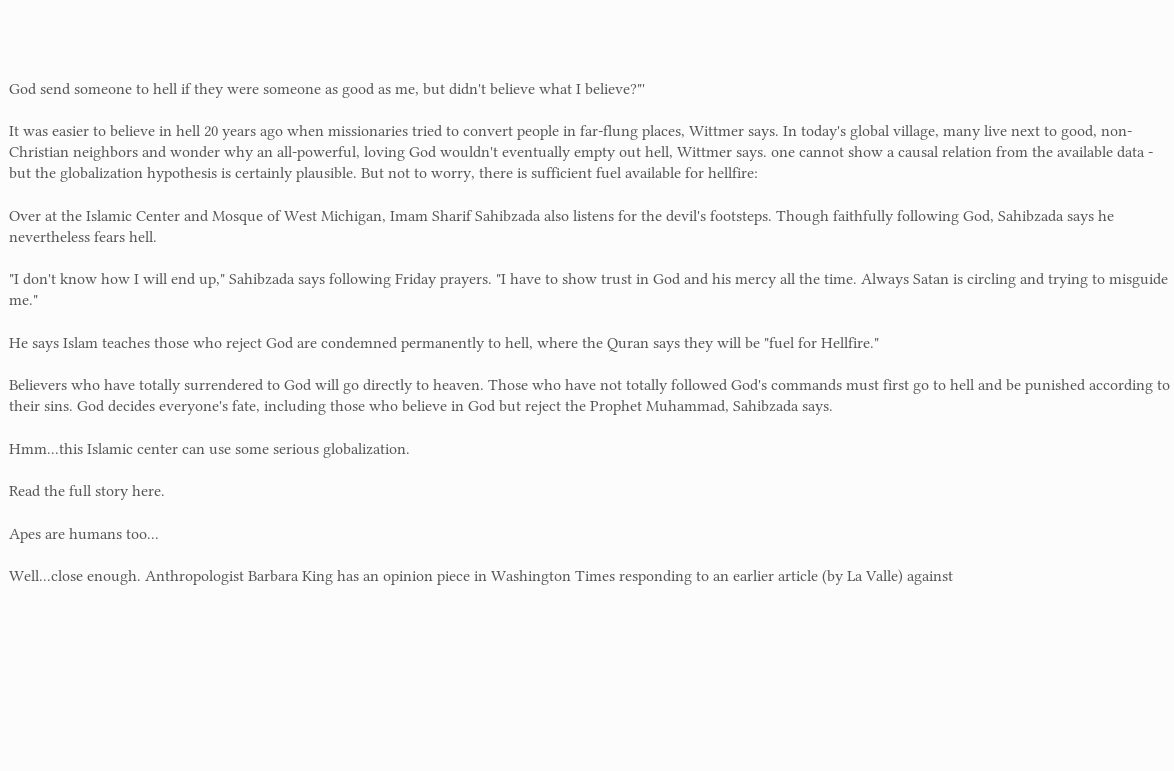God send someone to hell if they were someone as good as me, but didn't believe what I believe?"'

It was easier to believe in hell 20 years ago when missionaries tried to convert people in far-flung places, Wittmer says. In today's global village, many live next to good, non-Christian neighbors and wonder why an all-powerful, loving God wouldn't eventually empty out hell, Wittmer says. one cannot show a causal relation from the available data - but the globalization hypothesis is certainly plausible. But not to worry, there is sufficient fuel available for hellfire:

Over at the Islamic Center and Mosque of West Michigan, Imam Sharif Sahibzada also listens for the devil's footsteps. Though faithfully following God, Sahibzada says he nevertheless fears hell.

"I don't know how I will end up," Sahibzada says following Friday prayers. "I have to show trust in God and his mercy all the time. Always Satan is circling and trying to misguide me."

He says Islam teaches those who reject God are condemned permanently to hell, where the Quran says they will be "fuel for Hellfire."

Believers who have totally surrendered to God will go directly to heaven. Those who have not totally followed God's commands must first go to hell and be punished according to their sins. God decides everyone's fate, including those who believe in God but reject the Prophet Muhammad, Sahibzada says.

Hmm...this Islamic center can use some serious globalization.

Read the full story here.

Apes are humans too...

Well...close enough. Anthropologist Barbara King has an opinion piece in Washington Times responding to an earlier article (by La Valle) against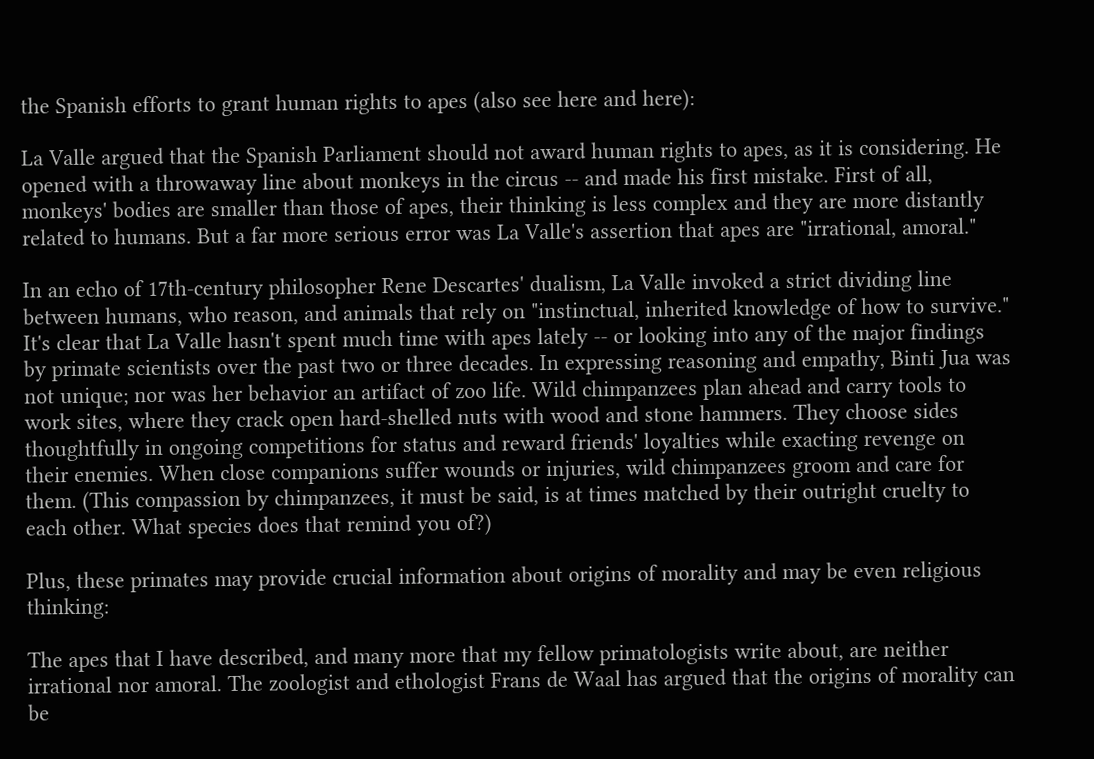the Spanish efforts to grant human rights to apes (also see here and here):

La Valle argued that the Spanish Parliament should not award human rights to apes, as it is considering. He opened with a throwaway line about monkeys in the circus -- and made his first mistake. First of all, monkeys' bodies are smaller than those of apes, their thinking is less complex and they are more distantly related to humans. But a far more serious error was La Valle's assertion that apes are "irrational, amoral."

In an echo of 17th-century philosopher Rene Descartes' dualism, La Valle invoked a strict dividing line between humans, who reason, and animals that rely on "instinctual, inherited knowledge of how to survive." It's clear that La Valle hasn't spent much time with apes lately -- or looking into any of the major findings by primate scientists over the past two or three decades. In expressing reasoning and empathy, Binti Jua was not unique; nor was her behavior an artifact of zoo life. Wild chimpanzees plan ahead and carry tools to work sites, where they crack open hard-shelled nuts with wood and stone hammers. They choose sides thoughtfully in ongoing competitions for status and reward friends' loyalties while exacting revenge on their enemies. When close companions suffer wounds or injuries, wild chimpanzees groom and care for them. (This compassion by chimpanzees, it must be said, is at times matched by their outright cruelty to each other. What species does that remind you of?)

Plus, these primates may provide crucial information about origins of morality and may be even religious thinking:

The apes that I have described, and many more that my fellow primatologists write about, are neither irrational nor amoral. The zoologist and ethologist Frans de Waal has argued that the origins of morality can be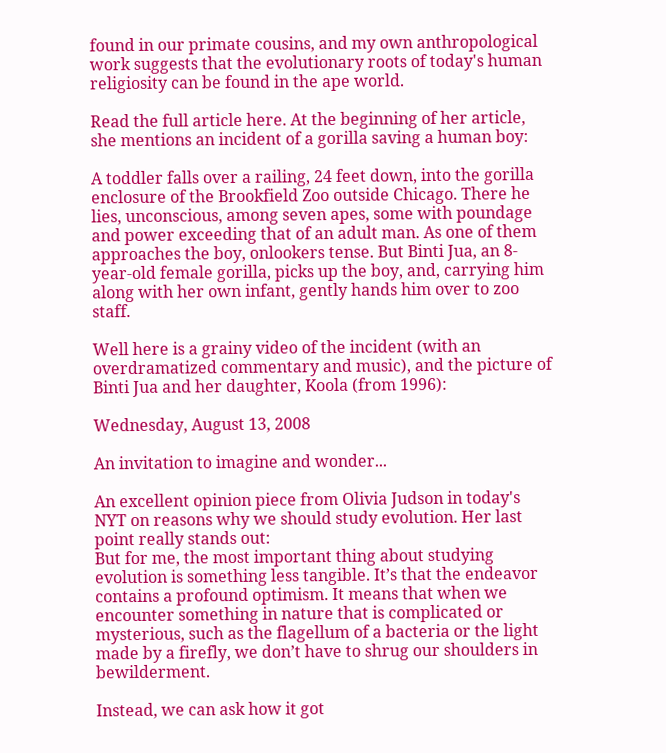found in our primate cousins, and my own anthropological work suggests that the evolutionary roots of today's human religiosity can be found in the ape world.

Read the full article here. At the beginning of her article, she mentions an incident of a gorilla saving a human boy:

A toddler falls over a railing, 24 feet down, into the gorilla enclosure of the Brookfield Zoo outside Chicago. There he lies, unconscious, among seven apes, some with poundage and power exceeding that of an adult man. As one of them approaches the boy, onlookers tense. But Binti Jua, an 8-year-old female gorilla, picks up the boy, and, carrying him along with her own infant, gently hands him over to zoo staff.

Well here is a grainy video of the incident (with an overdramatized commentary and music), and the picture of Binti Jua and her daughter, Koola (from 1996):

Wednesday, August 13, 2008

An invitation to imagine and wonder...

An excellent opinion piece from Olivia Judson in today's NYT on reasons why we should study evolution. Her last point really stands out:
But for me, the most important thing about studying evolution is something less tangible. It’s that the endeavor contains a profound optimism. It means that when we encounter something in nature that is complicated or mysterious, such as the flagellum of a bacteria or the light made by a firefly, we don’t have to shrug our shoulders in bewilderment.

Instead, we can ask how it got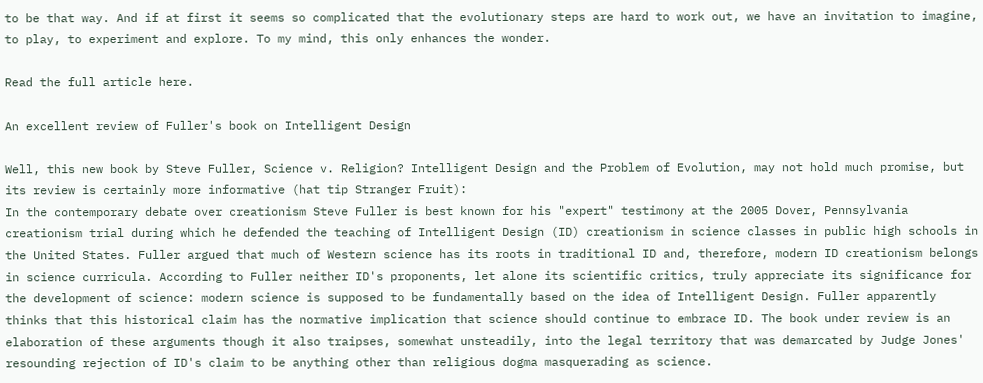to be that way. And if at first it seems so complicated that the evolutionary steps are hard to work out, we have an invitation to imagine, to play, to experiment and explore. To my mind, this only enhances the wonder.

Read the full article here.

An excellent review of Fuller's book on Intelligent Design

Well, this new book by Steve Fuller, Science v. Religion? Intelligent Design and the Problem of Evolution, may not hold much promise, but its review is certainly more informative (hat tip Stranger Fruit):
In the contemporary debate over creationism Steve Fuller is best known for his "expert" testimony at the 2005 Dover, Pennsylvania creationism trial during which he defended the teaching of Intelligent Design (ID) creationism in science classes in public high schools in the United States. Fuller argued that much of Western science has its roots in traditional ID and, therefore, modern ID creationism belongs in science curricula. According to Fuller neither ID's proponents, let alone its scientific critics, truly appreciate its significance for the development of science: modern science is supposed to be fundamentally based on the idea of Intelligent Design. Fuller apparently thinks that this historical claim has the normative implication that science should continue to embrace ID. The book under review is an elaboration of these arguments though it also traipses, somewhat unsteadily, into the legal territory that was demarcated by Judge Jones' resounding rejection of ID's claim to be anything other than religious dogma masquerading as science.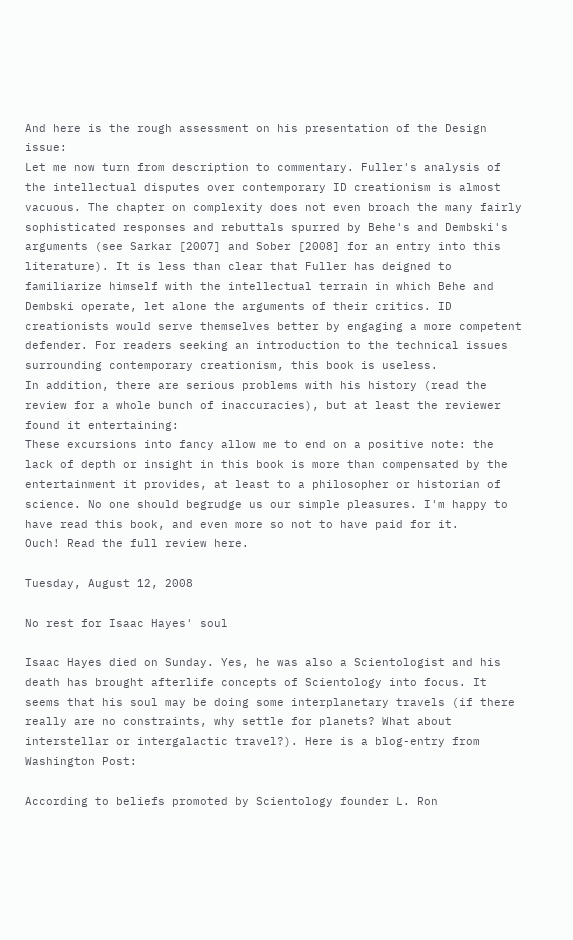And here is the rough assessment on his presentation of the Design issue:
Let me now turn from description to commentary. Fuller's analysis of the intellectual disputes over contemporary ID creationism is almost vacuous. The chapter on complexity does not even broach the many fairly sophisticated responses and rebuttals spurred by Behe's and Dembski's arguments (see Sarkar [2007] and Sober [2008] for an entry into this literature). It is less than clear that Fuller has deigned to familiarize himself with the intellectual terrain in which Behe and Dembski operate, let alone the arguments of their critics. ID creationists would serve themselves better by engaging a more competent defender. For readers seeking an introduction to the technical issues surrounding contemporary creationism, this book is useless.
In addition, there are serious problems with his history (read the review for a whole bunch of inaccuracies), but at least the reviewer found it entertaining:
These excursions into fancy allow me to end on a positive note: the lack of depth or insight in this book is more than compensated by the entertainment it provides, at least to a philosopher or historian of science. No one should begrudge us our simple pleasures. I'm happy to have read this book, and even more so not to have paid for it.
Ouch! Read the full review here.

Tuesday, August 12, 2008

No rest for Isaac Hayes' soul

Isaac Hayes died on Sunday. Yes, he was also a Scientologist and his death has brought afterlife concepts of Scientology into focus. It seems that his soul may be doing some interplanetary travels (if there really are no constraints, why settle for planets? What about interstellar or intergalactic travel?). Here is a blog-entry from Washington Post:

According to beliefs promoted by Scientology founder L. Ron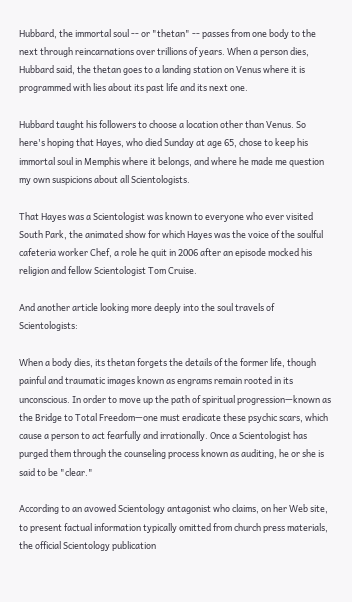Hubbard, the immortal soul -- or "thetan" -- passes from one body to the next through reincarnations over trillions of years. When a person dies, Hubbard said, the thetan goes to a landing station on Venus where it is programmed with lies about its past life and its next one.

Hubbard taught his followers to choose a location other than Venus. So here's hoping that Hayes, who died Sunday at age 65, chose to keep his immortal soul in Memphis where it belongs, and where he made me question my own suspicions about all Scientologists.

That Hayes was a Scientologist was known to everyone who ever visited South Park, the animated show for which Hayes was the voice of the soulful cafeteria worker Chef, a role he quit in 2006 after an episode mocked his religion and fellow Scientologist Tom Cruise.

And another article looking more deeply into the soul travels of Scientologists:

When a body dies, its thetan forgets the details of the former life, though painful and traumatic images known as engrams remain rooted in its unconscious. In order to move up the path of spiritual progression—known as the Bridge to Total Freedom—one must eradicate these psychic scars, which cause a person to act fearfully and irrationally. Once a Scientologist has purged them through the counseling process known as auditing, he or she is said to be "clear."

According to an avowed Scientology antagonist who claims, on her Web site, to present factual information typically omitted from church press materials, the official Scientology publication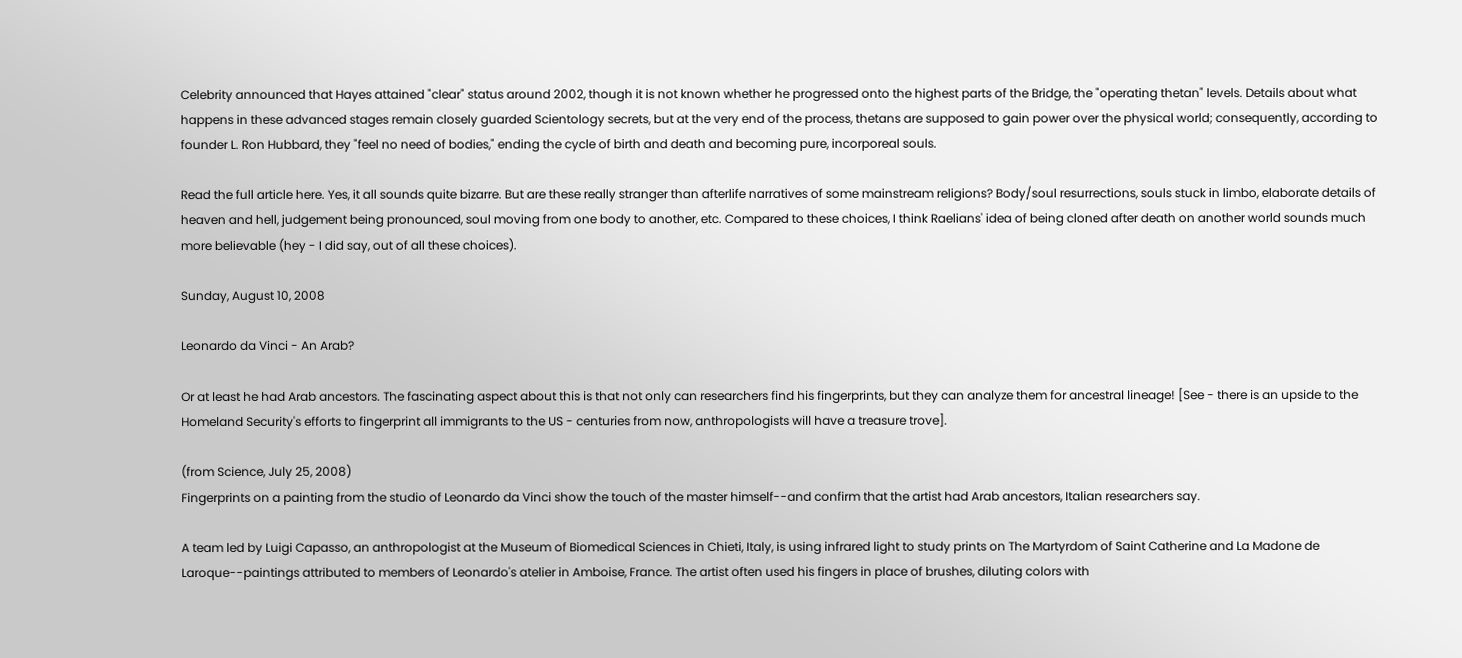Celebrity announced that Hayes attained "clear" status around 2002, though it is not known whether he progressed onto the highest parts of the Bridge, the "operating thetan" levels. Details about what happens in these advanced stages remain closely guarded Scientology secrets, but at the very end of the process, thetans are supposed to gain power over the physical world; consequently, according to founder L. Ron Hubbard, they "feel no need of bodies," ending the cycle of birth and death and becoming pure, incorporeal souls.

Read the full article here. Yes, it all sounds quite bizarre. But are these really stranger than afterlife narratives of some mainstream religions? Body/soul resurrections, souls stuck in limbo, elaborate details of heaven and hell, judgement being pronounced, soul moving from one body to another, etc. Compared to these choices, I think Raelians' idea of being cloned after death on another world sounds much more believable (hey - I did say, out of all these choices).

Sunday, August 10, 2008

Leonardo da Vinci - An Arab?

Or at least he had Arab ancestors. The fascinating aspect about this is that not only can researchers find his fingerprints, but they can analyze them for ancestral lineage! [See - there is an upside to the Homeland Security's efforts to fingerprint all immigrants to the US - centuries from now, anthropologists will have a treasure trove].

(from Science, July 25, 2008)
Fingerprints on a painting from the studio of Leonardo da Vinci show the touch of the master himself--and confirm that the artist had Arab ancestors, Italian researchers say.

A team led by Luigi Capasso, an anthropologist at the Museum of Biomedical Sciences in Chieti, Italy, is using infrared light to study prints on The Martyrdom of Saint Catherine and La Madone de Laroque--paintings attributed to members of Leonardo's atelier in Amboise, France. The artist often used his fingers in place of brushes, diluting colors with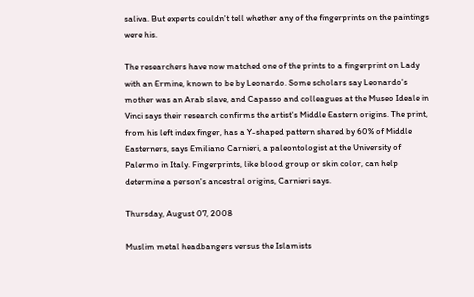saliva. But experts couldn't tell whether any of the fingerprints on the paintings were his.

The researchers have now matched one of the prints to a fingerprint on Lady with an Ermine, known to be by Leonardo. Some scholars say Leonardo's mother was an Arab slave, and Capasso and colleagues at the Museo Ideale in Vinci says their research confirms the artist's Middle Eastern origins. The print, from his left index finger, has a Y-shaped pattern shared by 60% of Middle Easterners, says Emiliano Carnieri, a paleontologist at the University of Palermo in Italy. Fingerprints, like blood group or skin color, can help determine a person's ancestral origins, Carnieri says.

Thursday, August 07, 2008

Muslim metal headbangers versus the Islamists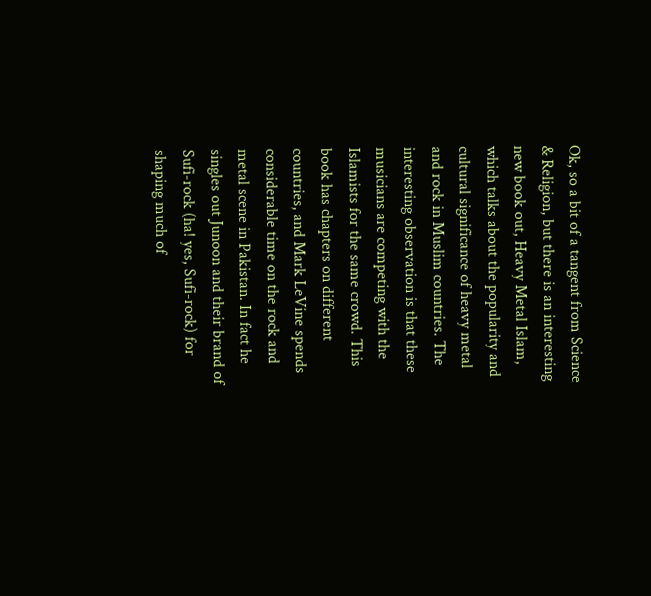Ok, so a bit of a tangent from Science & Religion, but there is an interesting new book out, Heavy Metal Islam, which talks about the popularity and cultural significance of heavy metal and rock in Muslim countries. The interesting observation is that these musicians are competing with the Islamists for the same crowd. This book has chapters on different countries, and Mark LeVine spends considerable time on the rock and metal scene in Pakistan. In fact he singles out Junoon and their brand of Sufi-rock (ha! yes, Sufi-rock) for shaping much of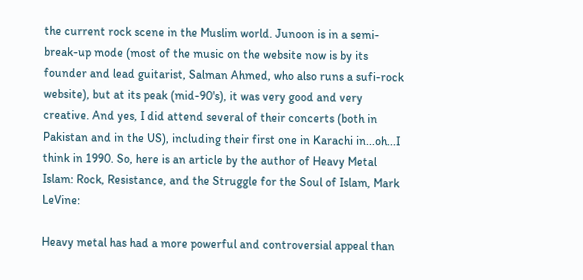the current rock scene in the Muslim world. Junoon is in a semi-break-up mode (most of the music on the website now is by its founder and lead guitarist, Salman Ahmed, who also runs a sufi-rock website), but at its peak (mid-90's), it was very good and very creative. And yes, I did attend several of their concerts (both in Pakistan and in the US), including their first one in Karachi in...oh...I think in 1990. So, here is an article by the author of Heavy Metal Islam: Rock, Resistance, and the Struggle for the Soul of Islam, Mark LeVine:

Heavy metal has had a more powerful and controversial appeal than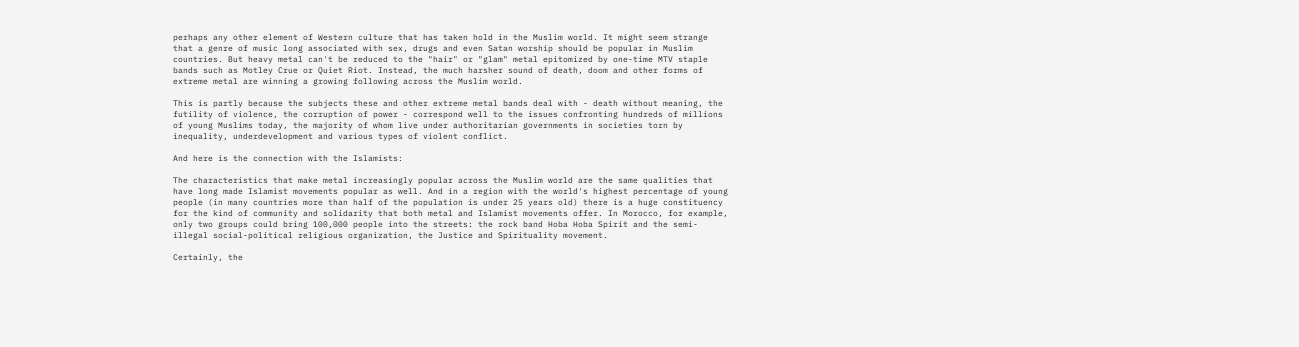perhaps any other element of Western culture that has taken hold in the Muslim world. It might seem strange that a genre of music long associated with sex, drugs and even Satan worship should be popular in Muslim countries. But heavy metal can't be reduced to the "hair" or "glam" metal epitomized by one-time MTV staple bands such as Motley Crue or Quiet Riot. Instead, the much harsher sound of death, doom and other forms of extreme metal are winning a growing following across the Muslim world.

This is partly because the subjects these and other extreme metal bands deal with - death without meaning, the futility of violence, the corruption of power - correspond well to the issues confronting hundreds of millions of young Muslims today, the majority of whom live under authoritarian governments in societies torn by inequality, underdevelopment and various types of violent conflict.

And here is the connection with the Islamists:

The characteristics that make metal increasingly popular across the Muslim world are the same qualities that have long made Islamist movements popular as well. And in a region with the world's highest percentage of young people (in many countries more than half of the population is under 25 years old) there is a huge constituency for the kind of community and solidarity that both metal and Islamist movements offer. In Morocco, for example, only two groups could bring 100,000 people into the streets: the rock band Hoba Hoba Spirit and the semi-illegal social-political religious organization, the Justice and Spirituality movement.

Certainly, the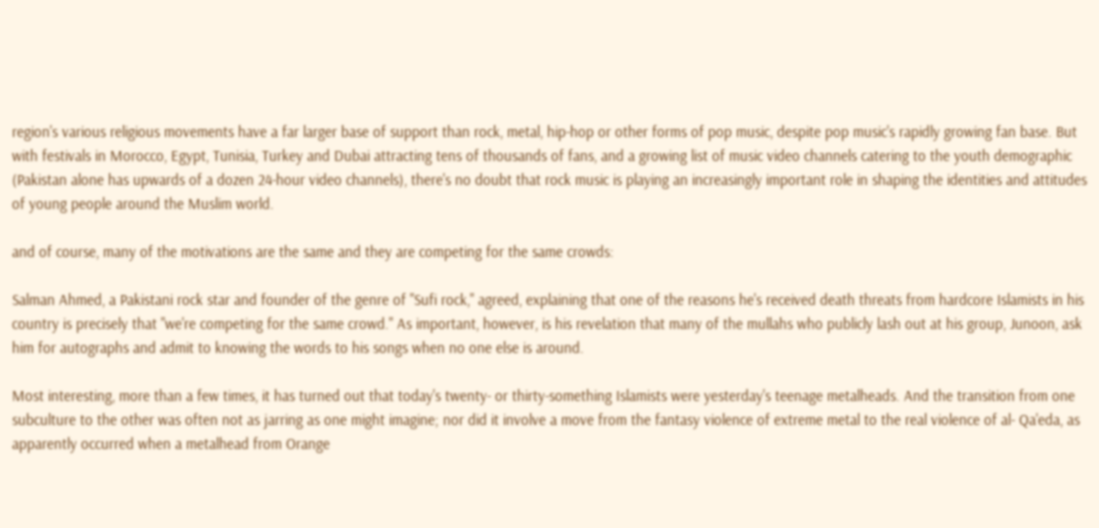region's various religious movements have a far larger base of support than rock, metal, hip-hop or other forms of pop music, despite pop music's rapidly growing fan base. But with festivals in Morocco, Egypt, Tunisia, Turkey and Dubai attracting tens of thousands of fans, and a growing list of music video channels catering to the youth demographic (Pakistan alone has upwards of a dozen 24-hour video channels), there's no doubt that rock music is playing an increasingly important role in shaping the identities and attitudes of young people around the Muslim world.

and of course, many of the motivations are the same and they are competing for the same crowds:

Salman Ahmed, a Pakistani rock star and founder of the genre of "Sufi rock," agreed, explaining that one of the reasons he's received death threats from hardcore Islamists in his country is precisely that "we're competing for the same crowd." As important, however, is his revelation that many of the mullahs who publicly lash out at his group, Junoon, ask him for autographs and admit to knowing the words to his songs when no one else is around.

Most interesting, more than a few times, it has turned out that today's twenty- or thirty-something Islamists were yesterday's teenage metalheads. And the transition from one subculture to the other was often not as jarring as one might imagine; nor did it involve a move from the fantasy violence of extreme metal to the real violence of al- Qa'eda, as apparently occurred when a metalhead from Orange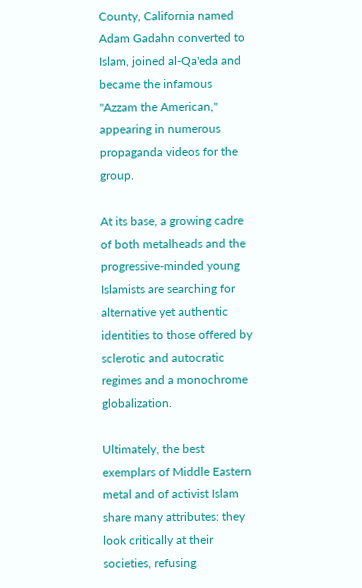County, California named Adam Gadahn converted to Islam, joined al-Qa'eda and became the infamous "Azzam the American," appearing in numerous propaganda videos for the group.

At its base, a growing cadre of both metalheads and the progressive-minded young Islamists are searching for alternative yet authentic identities to those offered by sclerotic and autocratic regimes and a monochrome globalization.

Ultimately, the best exemplars of Middle Eastern metal and of activist Islam share many attributes: they look critically at their societies, refusing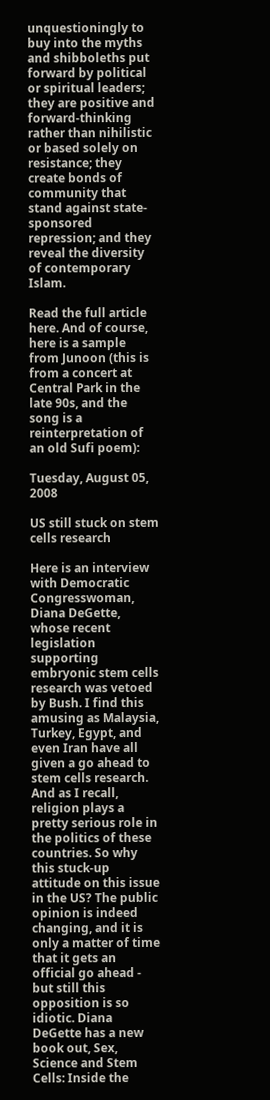unquestioningly to buy into the myths and shibboleths put forward by political or spiritual leaders; they are positive and forward-thinking rather than nihilistic or based solely on resistance; they create bonds of community that stand against state-sponsored repression; and they reveal the diversity of contemporary Islam.

Read the full article here. And of course, here is a sample from Junoon (this is from a concert at Central Park in the late 90s, and the song is a reinterpretation of an old Sufi poem):

Tuesday, August 05, 2008

US still stuck on stem cells research

Here is an interview with Democratic Congresswoman, Diana DeGette, whose recent legislation supporting embryonic stem cells research was vetoed by Bush. I find this amusing as Malaysia, Turkey, Egypt, and even Iran have all given a go ahead to stem cells research. And as I recall, religion plays a pretty serious role in the politics of these countries. So why this stuck-up attitude on this issue in the US? The public opinion is indeed changing, and it is only a matter of time that it gets an official go ahead - but still this opposition is so idiotic. Diana DeGette has a new book out, Sex, Science and Stem Cells: Inside the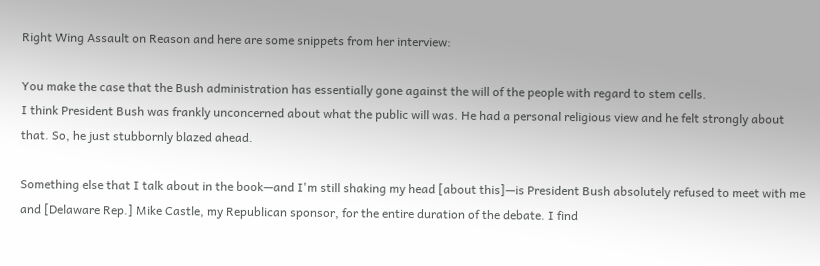Right Wing Assault on Reason and here are some snippets from her interview:

You make the case that the Bush administration has essentially gone against the will of the people with regard to stem cells.
I think President Bush was frankly unconcerned about what the public will was. He had a personal religious view and he felt strongly about that. So, he just stubbornly blazed ahead.

Something else that I talk about in the book—and I'm still shaking my head [about this]—is President Bush absolutely refused to meet with me and [Delaware Rep.] Mike Castle, my Republican sponsor, for the entire duration of the debate. I find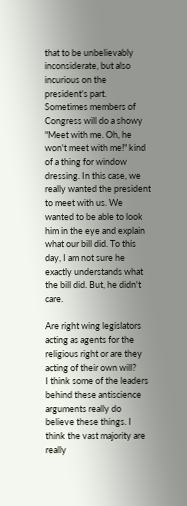that to be unbelievably inconsiderate, but also incurious on the president's part. Sometimes members of Congress will do a showy "Meet with me. Oh, he won't meet with me!" kind of a thing for window dressing. In this case, we really wanted the president to meet with us. We wanted to be able to look him in the eye and explain what our bill did. To this day, I am not sure he exactly understands what the bill did. But, he didn't care.

Are right wing legislators acting as agents for the religious right or are they acting of their own will?
I think some of the leaders behind these antiscience arguments really do believe these things. I think the vast majority are really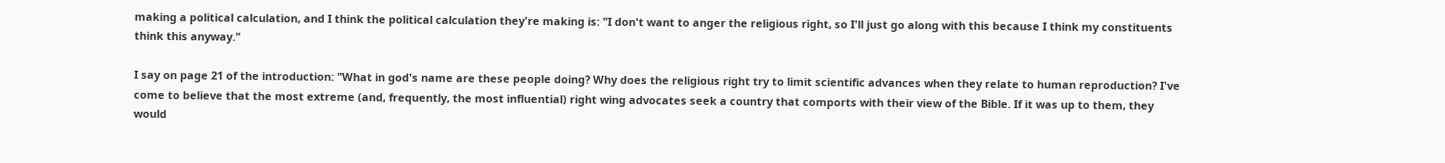making a political calculation, and I think the political calculation they're making is: "I don't want to anger the religious right, so I'll just go along with this because I think my constituents think this anyway."

I say on page 21 of the introduction: "What in god's name are these people doing? Why does the religious right try to limit scientific advances when they relate to human reproduction? I've come to believe that the most extreme (and, frequently, the most influential) right wing advocates seek a country that comports with their view of the Bible. If it was up to them, they would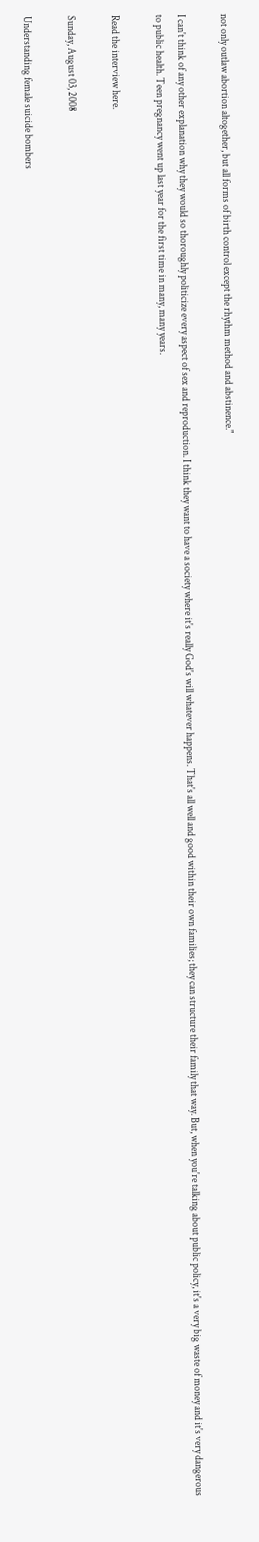not only outlaw abortion altogether, but all forms of birth control except the rhythm method and abstinence."

I can't think of any other explanation why they would so thoroughly politicize every aspect of sex and reproduction. I think they want to have a society where it's really God's will whatever happens. That's all well and good within their own families; they can structure their family that way. But, when you're talking about public policy, it's a very big waste of money and it's very dangerous to public health. Teen pregnancy went up last year for the first time in many, many years.

Read the interview here.

Sunday, August 03, 2008

Understanding female suicide bombers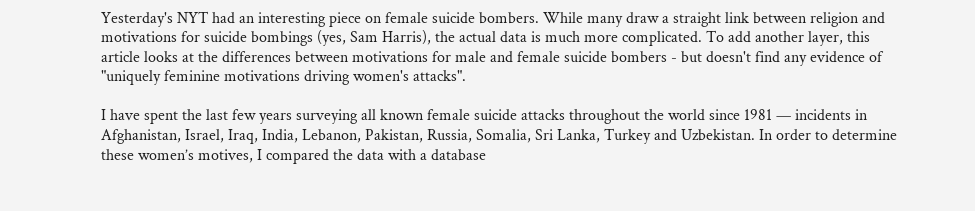Yesterday's NYT had an interesting piece on female suicide bombers. While many draw a straight link between religion and motivations for suicide bombings (yes, Sam Harris), the actual data is much more complicated. To add another layer, this article looks at the differences between motivations for male and female suicide bombers - but doesn't find any evidence of "uniquely feminine motivations driving women's attacks".

I have spent the last few years surveying all known female suicide attacks throughout the world since 1981 — incidents in Afghanistan, Israel, Iraq, India, Lebanon, Pakistan, Russia, Somalia, Sri Lanka, Turkey and Uzbekistan. In order to determine these women’s motives, I compared the data with a database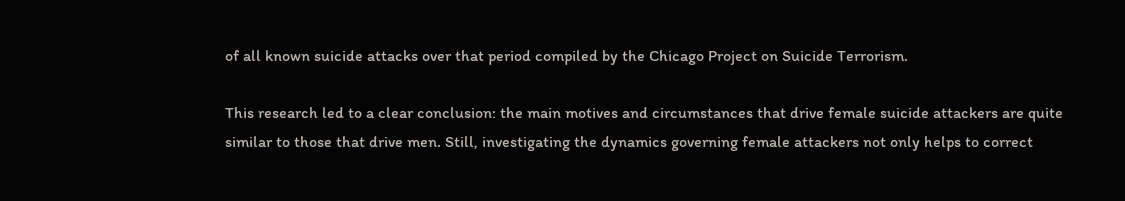of all known suicide attacks over that period compiled by the Chicago Project on Suicide Terrorism.

This research led to a clear conclusion: the main motives and circumstances that drive female suicide attackers are quite similar to those that drive men. Still, investigating the dynamics governing female attackers not only helps to correct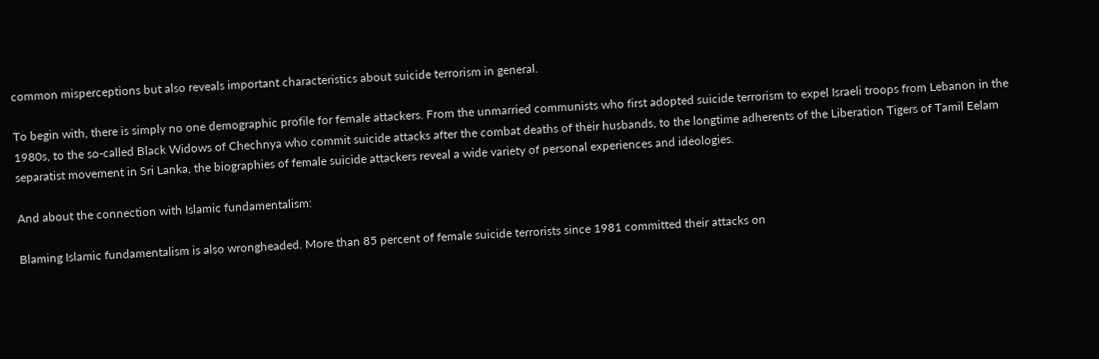common misperceptions but also reveals important characteristics about suicide terrorism in general.

To begin with, there is simply no one demographic profile for female attackers. From the unmarried communists who first adopted suicide terrorism to expel Israeli troops from Lebanon in the 1980s, to the so-called Black Widows of Chechnya who commit suicide attacks after the combat deaths of their husbands, to the longtime adherents of the Liberation Tigers of Tamil Eelam separatist movement in Sri Lanka, the biographies of female suicide attackers reveal a wide variety of personal experiences and ideologies.

And about the connection with Islamic fundamentalism:

Blaming Islamic fundamentalism is also wrongheaded. More than 85 percent of female suicide terrorists since 1981 committed their attacks on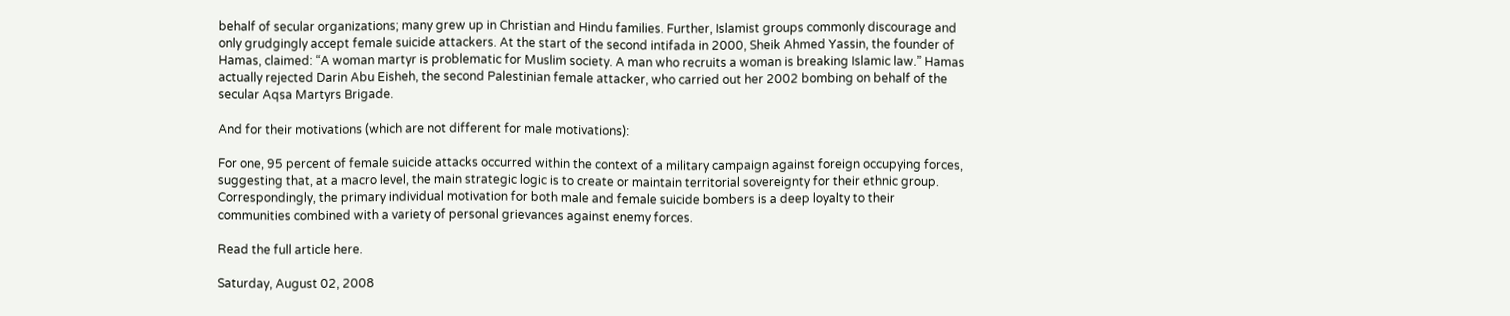behalf of secular organizations; many grew up in Christian and Hindu families. Further, Islamist groups commonly discourage and only grudgingly accept female suicide attackers. At the start of the second intifada in 2000, Sheik Ahmed Yassin, the founder of Hamas, claimed: “A woman martyr is problematic for Muslim society. A man who recruits a woman is breaking Islamic law.” Hamas actually rejected Darin Abu Eisheh, the second Palestinian female attacker, who carried out her 2002 bombing on behalf of the secular Aqsa Martyrs Brigade.

And for their motivations (which are not different for male motivations):

For one, 95 percent of female suicide attacks occurred within the context of a military campaign against foreign occupying forces, suggesting that, at a macro level, the main strategic logic is to create or maintain territorial sovereignty for their ethnic group. Correspondingly, the primary individual motivation for both male and female suicide bombers is a deep loyalty to their communities combined with a variety of personal grievances against enemy forces.

Read the full article here.

Saturday, August 02, 2008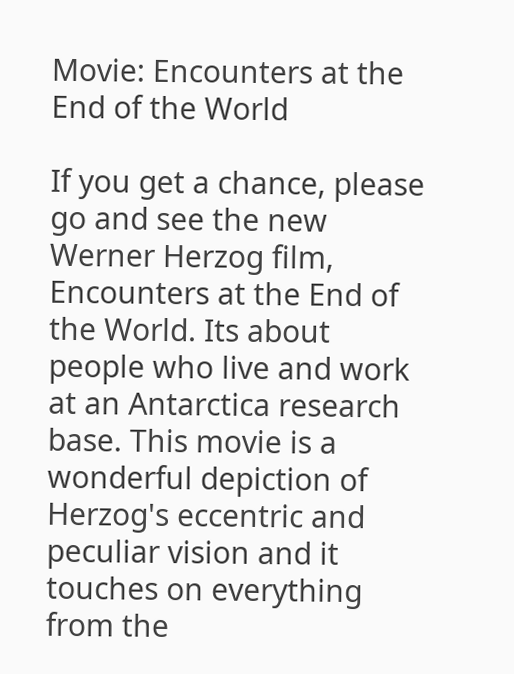Movie: Encounters at the End of the World

If you get a chance, please go and see the new Werner Herzog film, Encounters at the End of the World. Its about people who live and work at an Antarctica research base. This movie is a wonderful depiction of Herzog's eccentric and peculiar vision and it touches on everything from the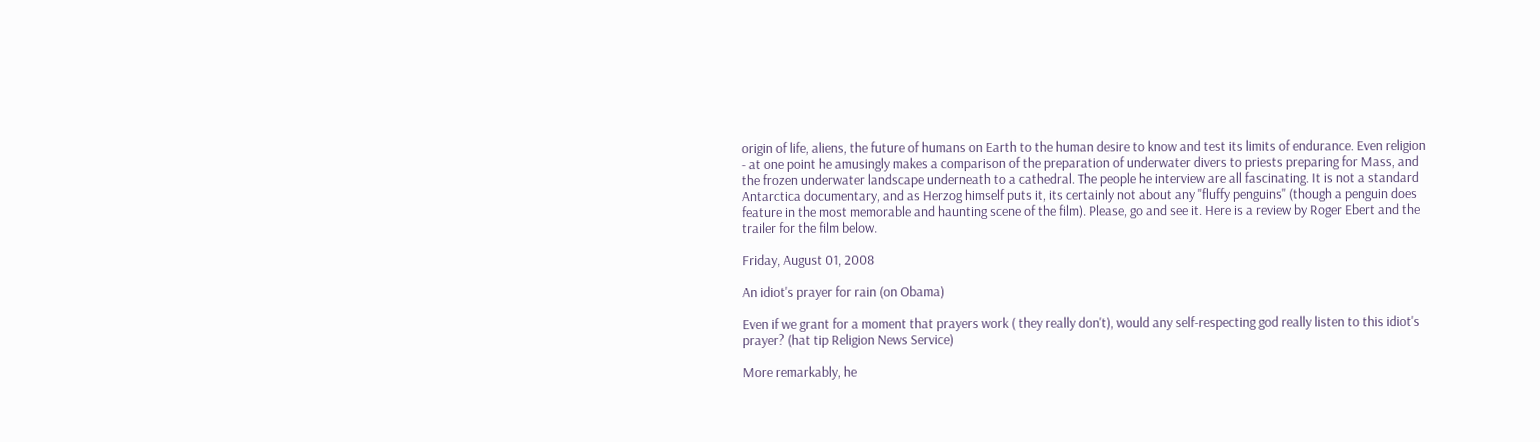origin of life, aliens, the future of humans on Earth to the human desire to know and test its limits of endurance. Even religion - at one point he amusingly makes a comparison of the preparation of underwater divers to priests preparing for Mass, and the frozen underwater landscape underneath to a cathedral. The people he interview are all fascinating. It is not a standard Antarctica documentary, and as Herzog himself puts it, its certainly not about any "fluffy penguins" (though a penguin does feature in the most memorable and haunting scene of the film). Please, go and see it. Here is a review by Roger Ebert and the trailer for the film below.

Friday, August 01, 2008

An idiot's prayer for rain (on Obama)

Even if we grant for a moment that prayers work ( they really don't), would any self-respecting god really listen to this idiot's prayer? (hat tip Religion News Service)

More remarkably, he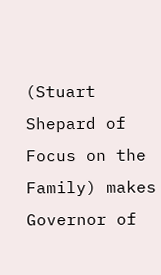(Stuart Shepard of Focus on the Family) makes Governor of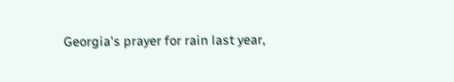Georgia's prayer for rain last year,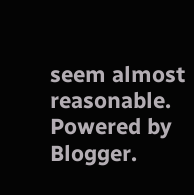seem almost reasonable.
Powered by Blogger.